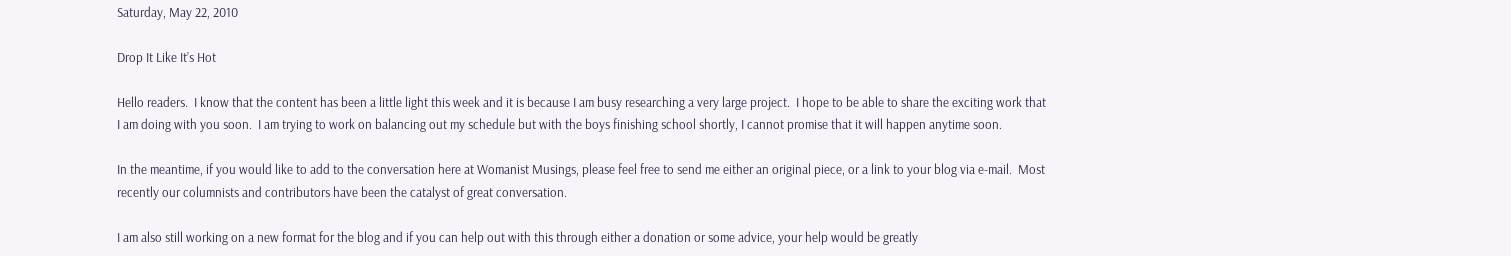Saturday, May 22, 2010

Drop It Like It’s Hot

Hello readers.  I know that the content has been a little light this week and it is because I am busy researching a very large project.  I hope to be able to share the exciting work that I am doing with you soon.  I am trying to work on balancing out my schedule but with the boys finishing school shortly, I cannot promise that it will happen anytime soon.

In the meantime, if you would like to add to the conversation here at Womanist Musings, please feel free to send me either an original piece, or a link to your blog via e-mail.  Most recently our columnists and contributors have been the catalyst of great conversation.

I am also still working on a new format for the blog and if you can help out with this through either a donation or some advice, your help would be greatly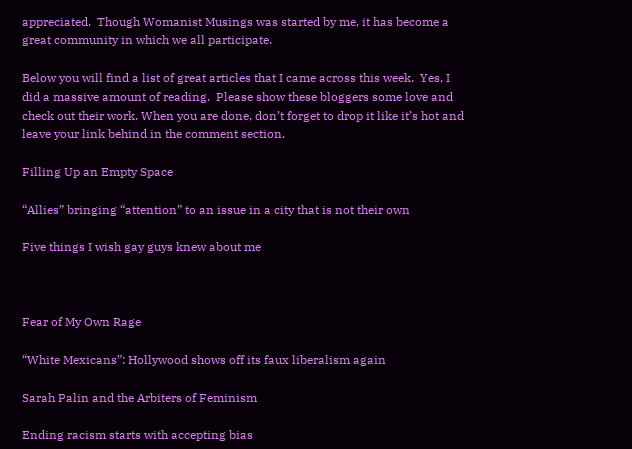appreciated.  Though Womanist Musings was started by me, it has become a great community in which we all participate.

Below you will find a list of great articles that I came across this week.  Yes, I did a massive amount of reading.  Please show these bloggers some love and check out their work. When you are done, don’t forget to drop it like it’s hot and leave your link behind in the comment section.

Filling Up an Empty Space

“Allies” bringing “attention” to an issue in a city that is not their own

Five things I wish gay guys knew about me



Fear of My Own Rage

“White Mexicans”: Hollywood shows off its faux liberalism again

Sarah Palin and the Arbiters of Feminism

Ending racism starts with accepting bias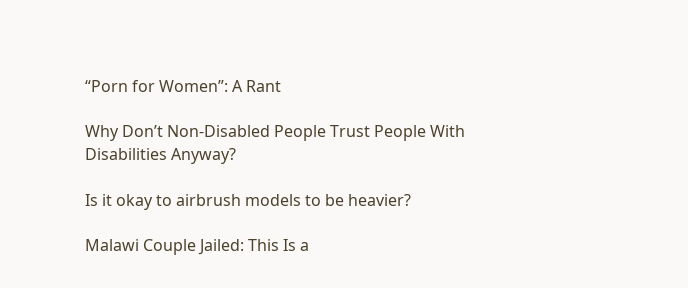“Porn for Women”: A Rant

Why Don’t Non-Disabled People Trust People With Disabilities Anyway?

Is it okay to airbrush models to be heavier?

Malawi Couple Jailed: This Is a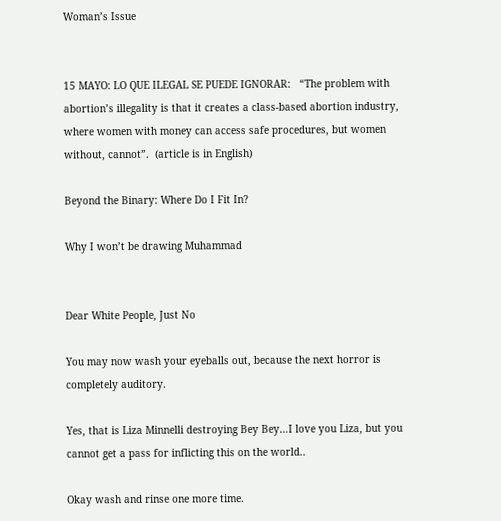Woman’s Issue


15 MAYO: LO QUE ILEGAL SE PUEDE IGNORAR:   “The problem with abortion’s illegality is that it creates a class-based abortion industry, where women with money can access safe procedures, but women without, cannot”.  (article is in English)

Beyond the Binary: Where Do I Fit In?

Why I won’t be drawing Muhammad


Dear White People, Just No

You may now wash your eyeballs out, because the next horror is completely auditory.

Yes, that is Liza Minnelli destroying Bey Bey…I love you Liza, but you cannot get a pass for inflicting this on the world..

Okay wash and rinse one more time.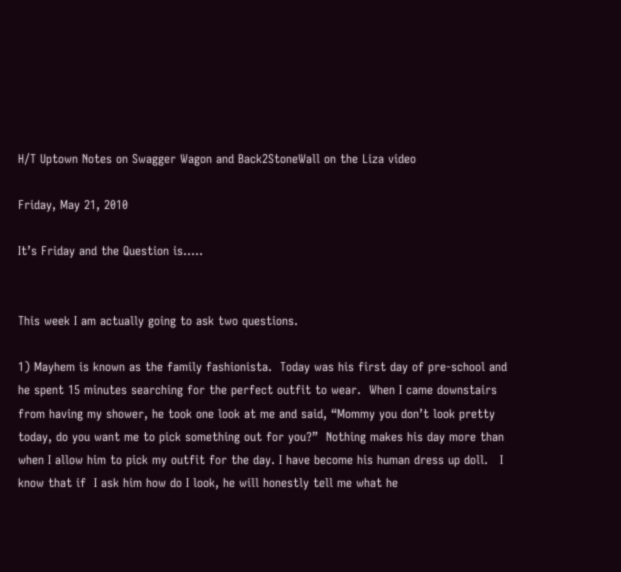H/T Uptown Notes on Swagger Wagon and Back2StoneWall on the Liza video

Friday, May 21, 2010

It’s Friday and the Question is…..


This week I am actually going to ask two questions.

1) Mayhem is known as the family fashionista.  Today was his first day of pre-school and he spent 15 minutes searching for the perfect outfit to wear.  When I came downstairs from having my shower, he took one look at me and said, “Mommy you don’t look pretty today, do you want me to pick something out for you?”  Nothing makes his day more than when I allow him to pick my outfit for the day. I have become his human dress up doll.   I know that if  I ask him how do I look, he will honestly tell me what he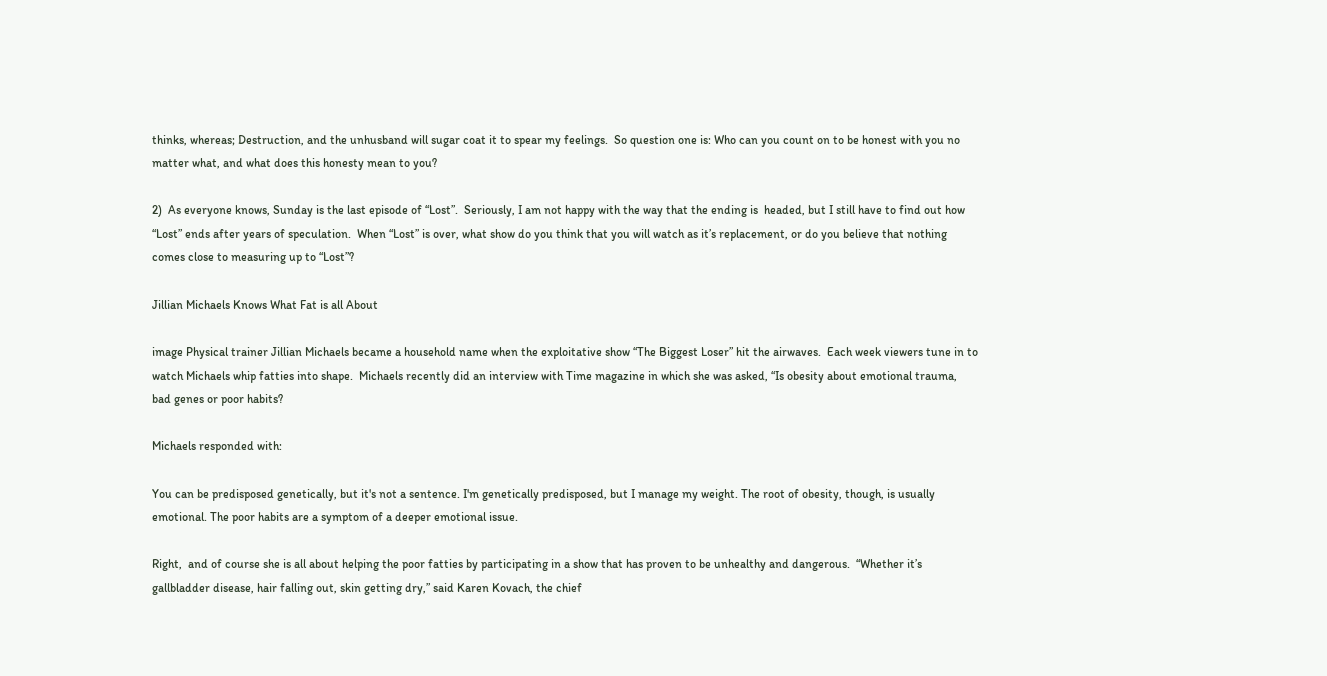thinks, whereas; Destruction, and the unhusband will sugar coat it to spear my feelings.  So question one is: Who can you count on to be honest with you no matter what, and what does this honesty mean to you?

2)  As everyone knows, Sunday is the last episode of “Lost”.  Seriously, I am not happy with the way that the ending is  headed, but I still have to find out how “Lost” ends after years of speculation.  When “Lost” is over, what show do you think that you will watch as it’s replacement, or do you believe that nothing comes close to measuring up to “Lost”?

Jillian Michaels Knows What Fat is all About

image Physical trainer Jillian Michaels became a household name when the exploitative show “The Biggest Loser” hit the airwaves.  Each week viewers tune in to watch Michaels whip fatties into shape.  Michaels recently did an interview with Time magazine in which she was asked, “Is obesity about emotional trauma, bad genes or poor habits?

Michaels responded with:

You can be predisposed genetically, but it's not a sentence. I'm genetically predisposed, but I manage my weight. The root of obesity, though, is usually emotional. The poor habits are a symptom of a deeper emotional issue.

Right,  and of course she is all about helping the poor fatties by participating in a show that has proven to be unhealthy and dangerous.  “Whether it’s gallbladder disease, hair falling out, skin getting dry,” said Karen Kovach, the chief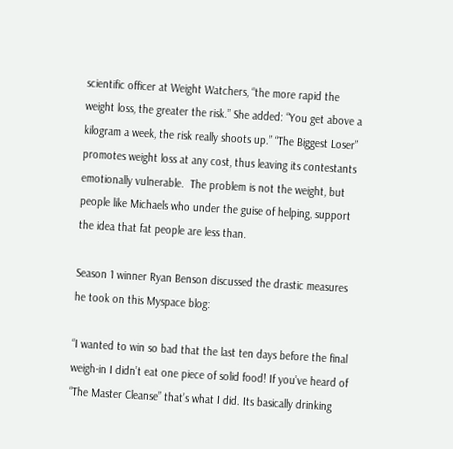scientific officer at Weight Watchers, “the more rapid the weight loss, the greater the risk.” She added: “You get above a kilogram a week, the risk really shoots up.” “The Biggest Loser” promotes weight loss at any cost, thus leaving its contestants emotionally vulnerable.  The problem is not the weight, but people like Michaels who under the guise of helping, support the idea that fat people are less than.

Season 1 winner Ryan Benson discussed the drastic measures he took on this Myspace blog:

“I wanted to win so bad that the last ten days before the final weigh-in I didn’t eat one piece of solid food! If you’ve heard of “The Master Cleanse” that’s what I did. Its basically drinking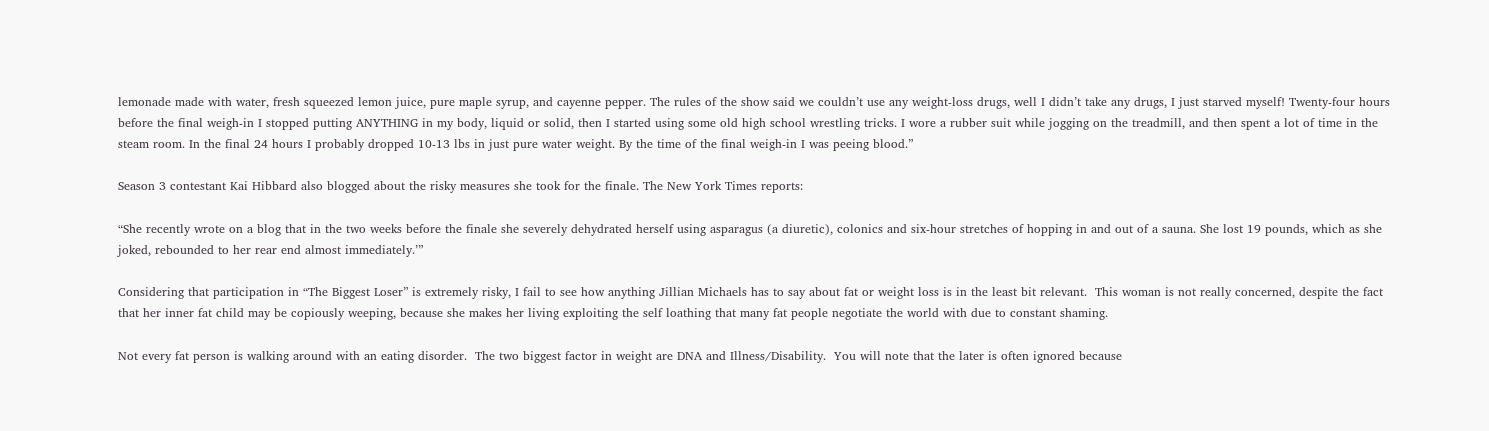lemonade made with water, fresh squeezed lemon juice, pure maple syrup, and cayenne pepper. The rules of the show said we couldn’t use any weight-loss drugs, well I didn’t take any drugs, I just starved myself! Twenty-four hours before the final weigh-in I stopped putting ANYTHING in my body, liquid or solid, then I started using some old high school wrestling tricks. I wore a rubber suit while jogging on the treadmill, and then spent a lot of time in the steam room. In the final 24 hours I probably dropped 10-13 lbs in just pure water weight. By the time of the final weigh-in I was peeing blood.”

Season 3 contestant Kai Hibbard also blogged about the risky measures she took for the finale. The New York Times reports:

“She recently wrote on a blog that in the two weeks before the finale she severely dehydrated herself using asparagus (a diuretic), colonics and six-hour stretches of hopping in and out of a sauna. She lost 19 pounds, which as she joked, rebounded to her rear end almost immediately.’”

Considering that participation in “The Biggest Loser” is extremely risky, I fail to see how anything Jillian Michaels has to say about fat or weight loss is in the least bit relevant.  This woman is not really concerned, despite the fact that her inner fat child may be copiously weeping, because she makes her living exploiting the self loathing that many fat people negotiate the world with due to constant shaming.

Not every fat person is walking around with an eating disorder.  The two biggest factor in weight are DNA and Illness/Disability.  You will note that the later is often ignored because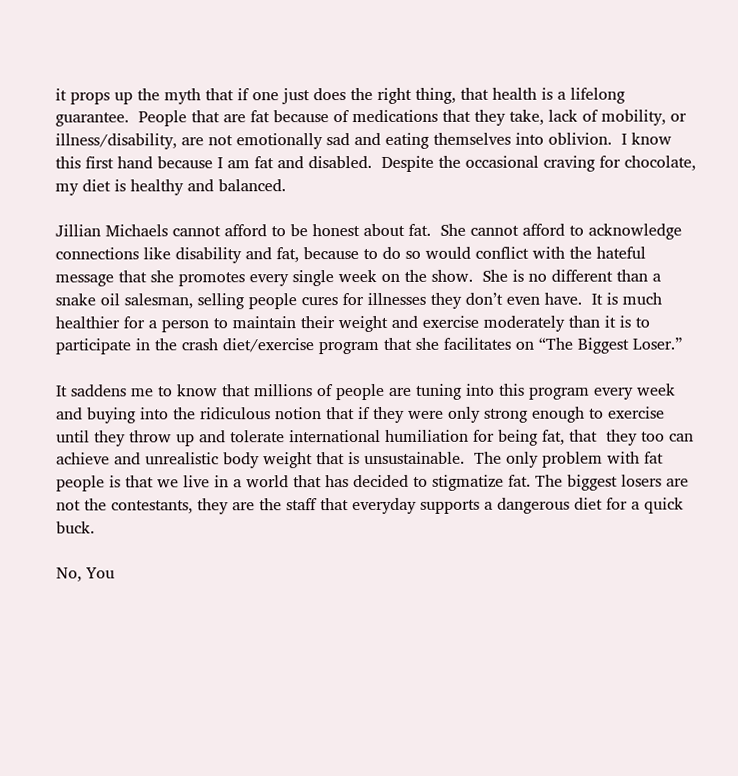it props up the myth that if one just does the right thing, that health is a lifelong guarantee.  People that are fat because of medications that they take, lack of mobility, or illness/disability, are not emotionally sad and eating themselves into oblivion.  I know this first hand because I am fat and disabled.  Despite the occasional craving for chocolate, my diet is healthy and balanced.

Jillian Michaels cannot afford to be honest about fat.  She cannot afford to acknowledge connections like disability and fat, because to do so would conflict with the hateful message that she promotes every single week on the show.  She is no different than a snake oil salesman, selling people cures for illnesses they don’t even have.  It is much healthier for a person to maintain their weight and exercise moderately than it is to participate in the crash diet/exercise program that she facilitates on “The Biggest Loser.”

It saddens me to know that millions of people are tuning into this program every week and buying into the ridiculous notion that if they were only strong enough to exercise until they throw up and tolerate international humiliation for being fat, that  they too can achieve and unrealistic body weight that is unsustainable.  The only problem with fat people is that we live in a world that has decided to stigmatize fat. The biggest losers are not the contestants, they are the staff that everyday supports a dangerous diet for a quick buck.

No, You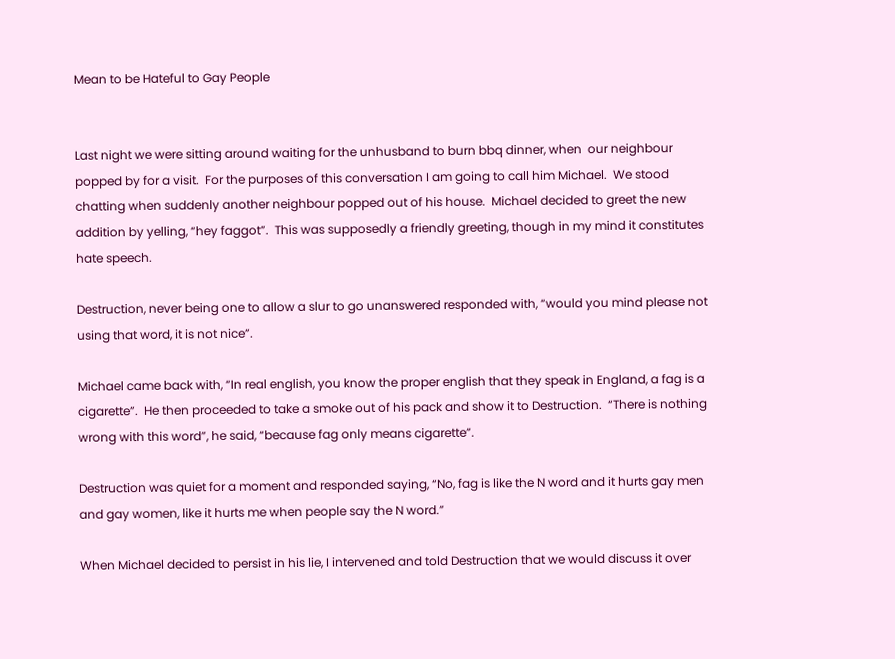Mean to be Hateful to Gay People


Last night we were sitting around waiting for the unhusband to burn bbq dinner, when  our neighbour popped by for a visit.  For the purposes of this conversation I am going to call him Michael.  We stood chatting when suddenly another neighbour popped out of his house.  Michael decided to greet the new addition by yelling, “hey faggot”.  This was supposedly a friendly greeting, though in my mind it constitutes hate speech.

Destruction, never being one to allow a slur to go unanswered responded with, “would you mind please not using that word, it is not nice”.

Michael came back with, “In real english, you know the proper english that they speak in England, a fag is a cigarette”.  He then proceeded to take a smoke out of his pack and show it to Destruction.  “There is nothing wrong with this word”, he said, “because fag only means cigarette”.

Destruction was quiet for a moment and responded saying, “No, fag is like the N word and it hurts gay men and gay women, like it hurts me when people say the N word.”

When Michael decided to persist in his lie, I intervened and told Destruction that we would discuss it over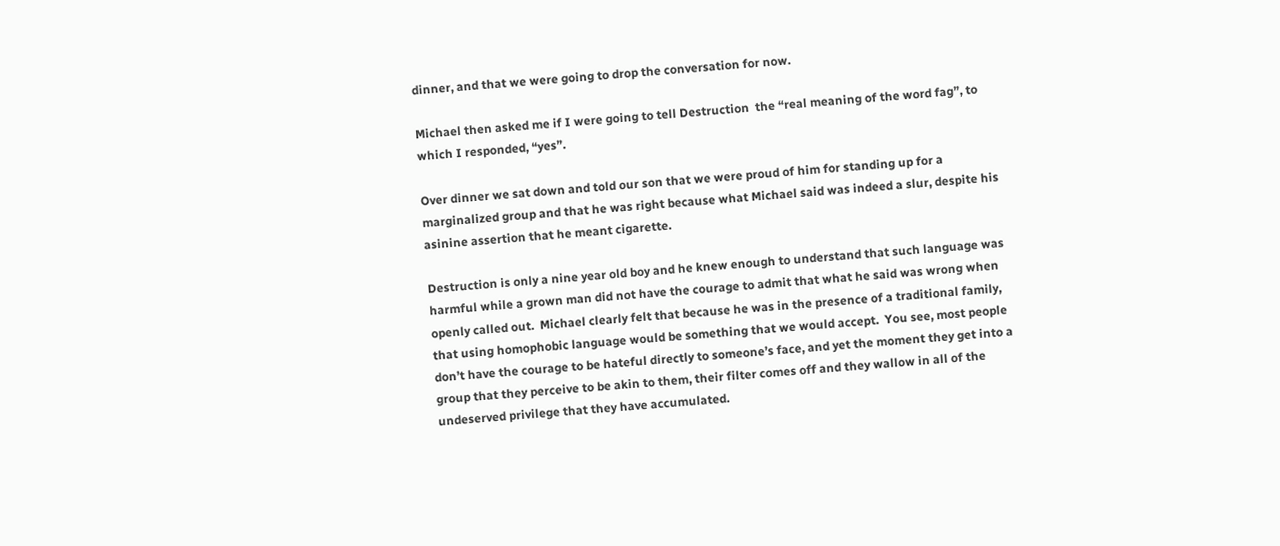dinner, and that we were going to drop the conversation for now.

Michael then asked me if I were going to tell Destruction  the “real meaning of the word fag”, to which I responded, “yes”.

Over dinner we sat down and told our son that we were proud of him for standing up for a marginalized group and that he was right because what Michael said was indeed a slur, despite his asinine assertion that he meant cigarette.

Destruction is only a nine year old boy and he knew enough to understand that such language was harmful while a grown man did not have the courage to admit that what he said was wrong when openly called out.  Michael clearly felt that because he was in the presence of a traditional family, that using homophobic language would be something that we would accept.  You see, most people don’t have the courage to be hateful directly to someone’s face, and yet the moment they get into a group that they perceive to be akin to them, their filter comes off and they wallow in all of the undeserved privilege that they have accumulated.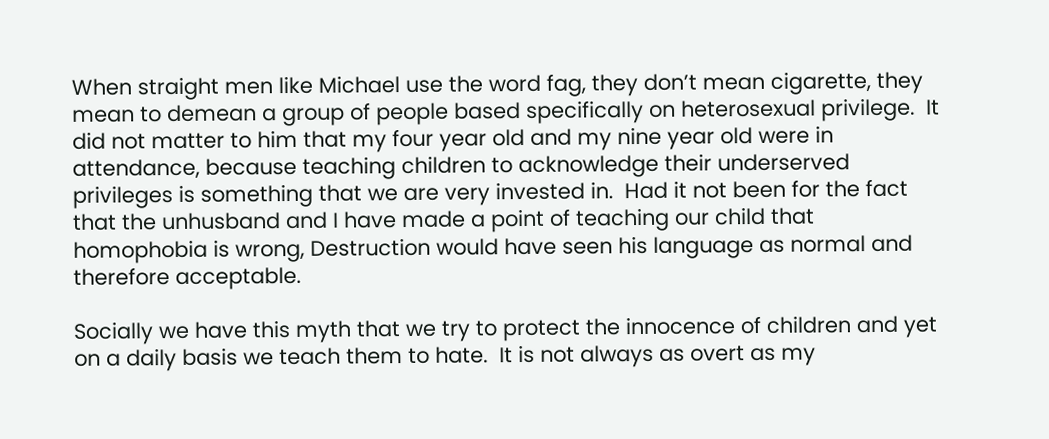When straight men like Michael use the word fag, they don’t mean cigarette, they mean to demean a group of people based specifically on heterosexual privilege.  It did not matter to him that my four year old and my nine year old were in attendance, because teaching children to acknowledge their underserved privileges is something that we are very invested in.  Had it not been for the fact that the unhusband and I have made a point of teaching our child that homophobia is wrong, Destruction would have seen his language as normal and therefore acceptable.

Socially we have this myth that we try to protect the innocence of children and yet on a daily basis we teach them to hate.  It is not always as overt as my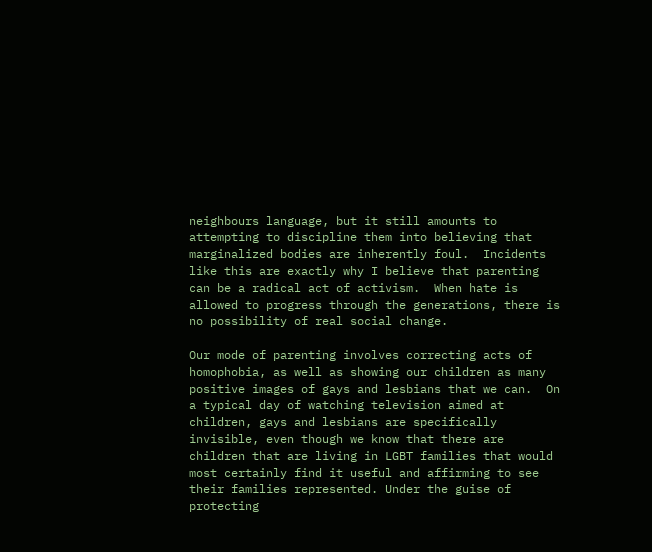neighbours language, but it still amounts to attempting to discipline them into believing that marginalized bodies are inherently foul.  Incidents like this are exactly why I believe that parenting can be a radical act of activism.  When hate is allowed to progress through the generations, there is no possibility of real social change.

Our mode of parenting involves correcting acts of homophobia, as well as showing our children as many positive images of gays and lesbians that we can.  On a typical day of watching television aimed at children, gays and lesbians are specifically invisible, even though we know that there are children that are living in LGBT families that would most certainly find it useful and affirming to see their families represented. Under the guise of protecting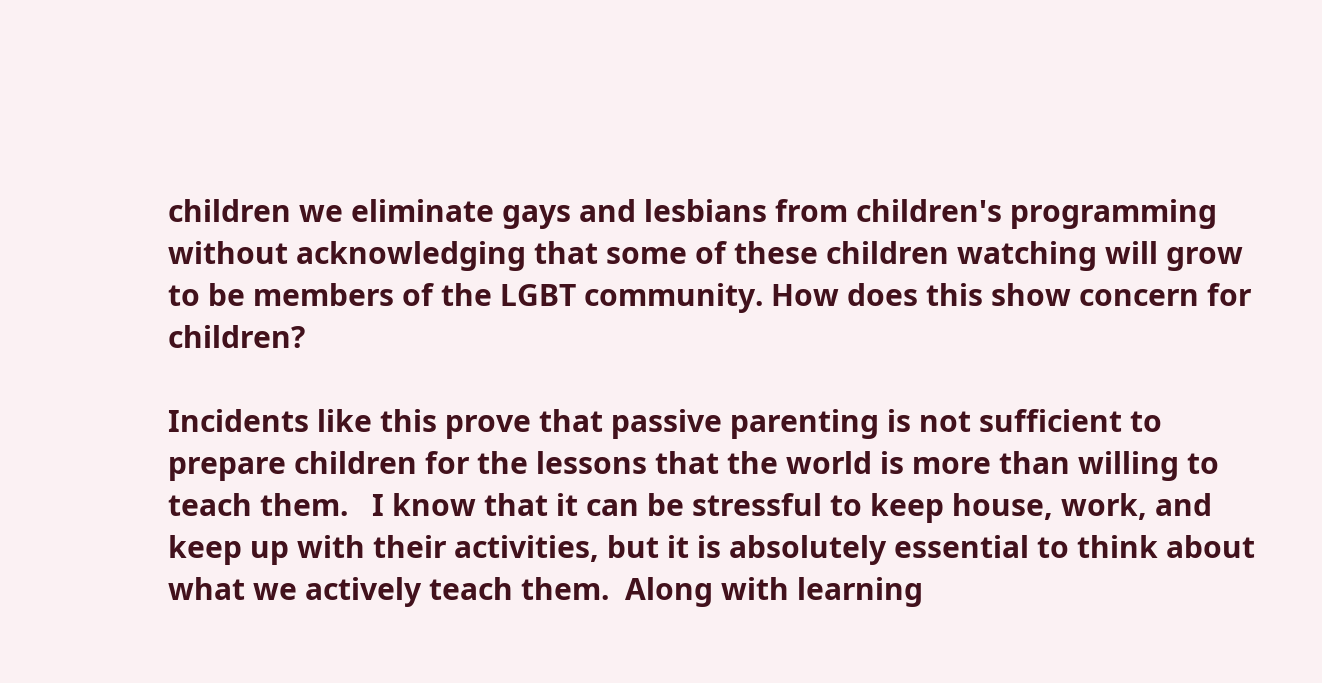children we eliminate gays and lesbians from children's programming without acknowledging that some of these children watching will grow to be members of the LGBT community. How does this show concern for children?

Incidents like this prove that passive parenting is not sufficient to prepare children for the lessons that the world is more than willing to teach them.   I know that it can be stressful to keep house, work, and keep up with their activities, but it is absolutely essential to think about what we actively teach them.  Along with learning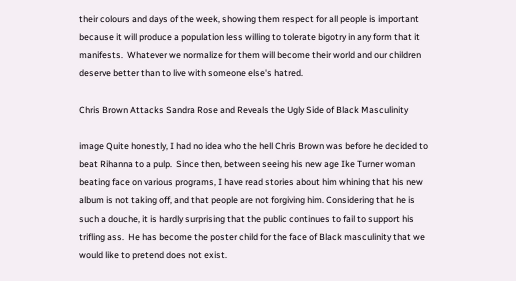their colours and days of the week, showing them respect for all people is important because it will produce a population less willing to tolerate bigotry in any form that it manifests.  Whatever we normalize for them will become their world and our children deserve better than to live with someone else's hatred.

Chris Brown Attacks Sandra Rose and Reveals the Ugly Side of Black Masculinity

image Quite honestly, I had no idea who the hell Chris Brown was before he decided to beat Rihanna to a pulp.  Since then, between seeing his new age Ike Turner woman beating face on various programs, I have read stories about him whining that his new album is not taking off, and that people are not forgiving him. Considering that he is such a douche, it is hardly surprising that the public continues to fail to support his trifling ass.  He has become the poster child for the face of Black masculinity that we would like to pretend does not exist.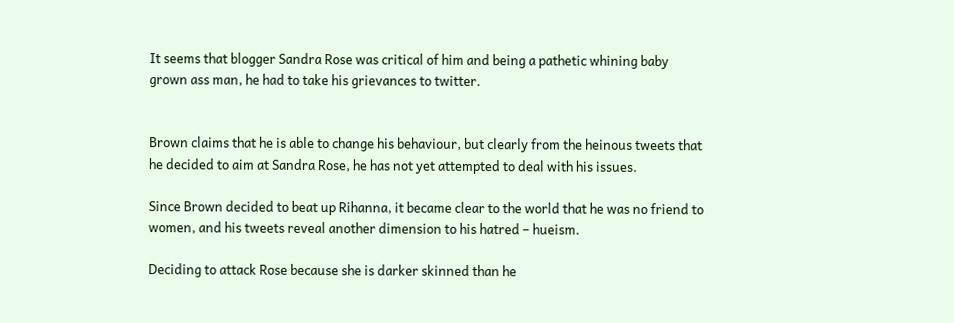It seems that blogger Sandra Rose was critical of him and being a pathetic whining baby grown ass man, he had to take his grievances to twitter.


Brown claims that he is able to change his behaviour, but clearly from the heinous tweets that he decided to aim at Sandra Rose, he has not yet attempted to deal with his issues.

Since Brown decided to beat up Rihanna, it became clear to the world that he was no friend to women, and his tweets reveal another dimension to his hatred – hueism.

Deciding to attack Rose because she is darker skinned than he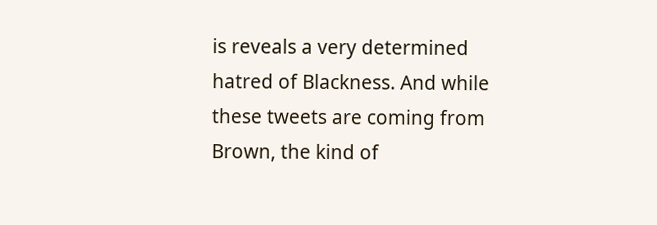is reveals a very determined hatred of Blackness. And while these tweets are coming from Brown, the kind of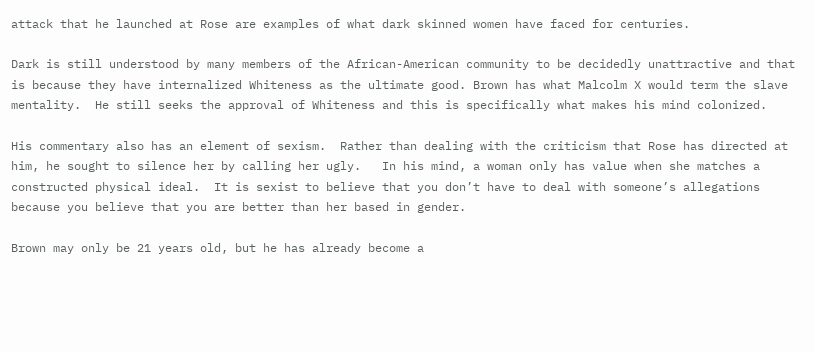attack that he launched at Rose are examples of what dark skinned women have faced for centuries.

Dark is still understood by many members of the African-American community to be decidedly unattractive and that is because they have internalized Whiteness as the ultimate good. Brown has what Malcolm X would term the slave mentality.  He still seeks the approval of Whiteness and this is specifically what makes his mind colonized.

His commentary also has an element of sexism.  Rather than dealing with the criticism that Rose has directed at him, he sought to silence her by calling her ugly.   In his mind, a woman only has value when she matches a constructed physical ideal.  It is sexist to believe that you don’t have to deal with someone’s allegations because you believe that you are better than her based in gender.

Brown may only be 21 years old, but he has already become a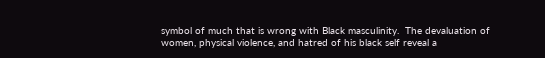symbol of much that is wrong with Black masculinity.  The devaluation of women, physical violence, and hatred of his black self reveal a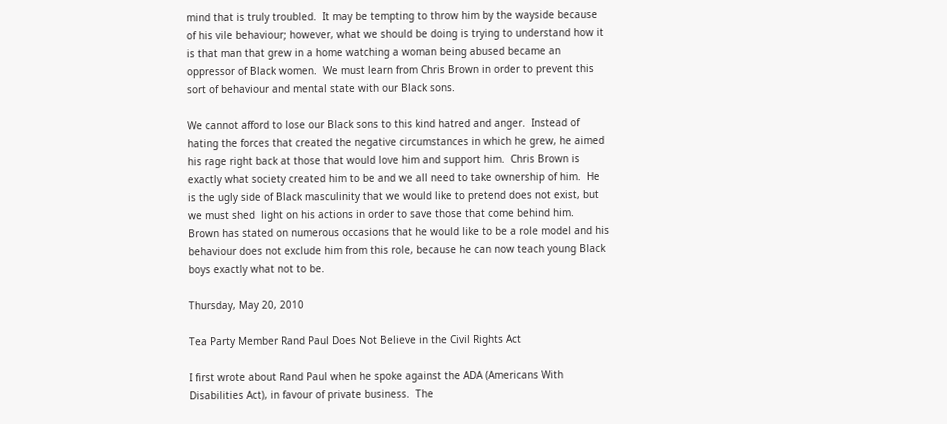mind that is truly troubled.  It may be tempting to throw him by the wayside because of his vile behaviour; however, what we should be doing is trying to understand how it is that man that grew in a home watching a woman being abused became an oppressor of Black women.  We must learn from Chris Brown in order to prevent this sort of behaviour and mental state with our Black sons.

We cannot afford to lose our Black sons to this kind hatred and anger.  Instead of hating the forces that created the negative circumstances in which he grew, he aimed his rage right back at those that would love him and support him.  Chris Brown is exactly what society created him to be and we all need to take ownership of him.  He is the ugly side of Black masculinity that we would like to pretend does not exist, but we must shed  light on his actions in order to save those that come behind him.  Brown has stated on numerous occasions that he would like to be a role model and his behaviour does not exclude him from this role, because he can now teach young Black boys exactly what not to be.

Thursday, May 20, 2010

Tea Party Member Rand Paul Does Not Believe in the Civil Rights Act

I first wrote about Rand Paul when he spoke against the ADA (Americans With Disabilities Act), in favour of private business.  The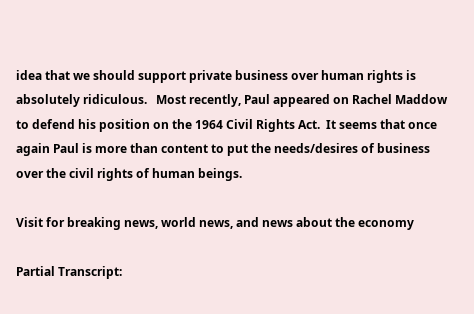idea that we should support private business over human rights is absolutely ridiculous.   Most recently, Paul appeared on Rachel Maddow to defend his position on the 1964 Civil Rights Act.  It seems that once again Paul is more than content to put the needs/desires of business over the civil rights of human beings.

Visit for breaking news, world news, and news about the economy

Partial Transcript: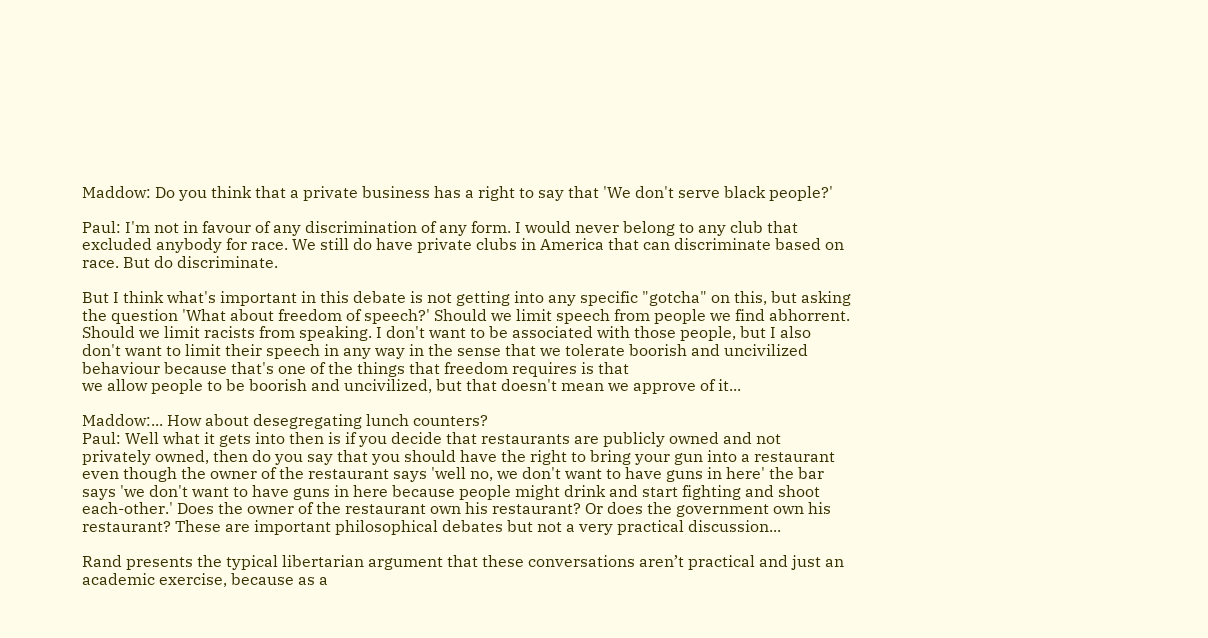Maddow: Do you think that a private business has a right to say that 'We don't serve black people?'

Paul: I'm not in favour of any discrimination of any form. I would never belong to any club that excluded anybody for race. We still do have private clubs in America that can discriminate based on race. But do discriminate.

But I think what's important in this debate is not getting into any specific "gotcha" on this, but asking the question 'What about freedom of speech?' Should we limit speech from people we find abhorrent. Should we limit racists from speaking. I don't want to be associated with those people, but I also don't want to limit their speech in any way in the sense that we tolerate boorish and uncivilized behaviour because that's one of the things that freedom requires is that
we allow people to be boorish and uncivilized, but that doesn't mean we approve of it...

Maddow:... How about desegregating lunch counters?
Paul: Well what it gets into then is if you decide that restaurants are publicly owned and not privately owned, then do you say that you should have the right to bring your gun into a restaurant even though the owner of the restaurant says 'well no, we don't want to have guns in here' the bar says 'we don't want to have guns in here because people might drink and start fighting and shoot each-other.' Does the owner of the restaurant own his restaurant? Or does the government own his restaurant? These are important philosophical debates but not a very practical discussion...

Rand presents the typical libertarian argument that these conversations aren’t practical and just an academic exercise, because as a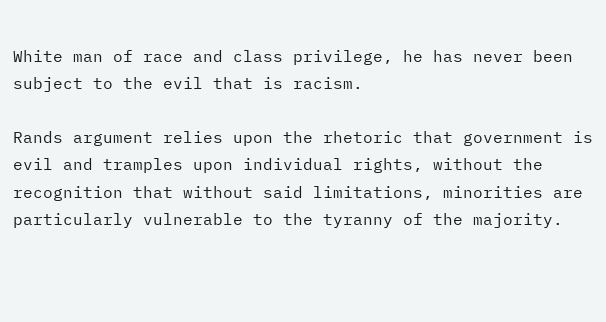White man of race and class privilege, he has never been subject to the evil that is racism.

Rands argument relies upon the rhetoric that government is evil and tramples upon individual rights, without the recognition that without said limitations, minorities are particularly vulnerable to the tyranny of the majority.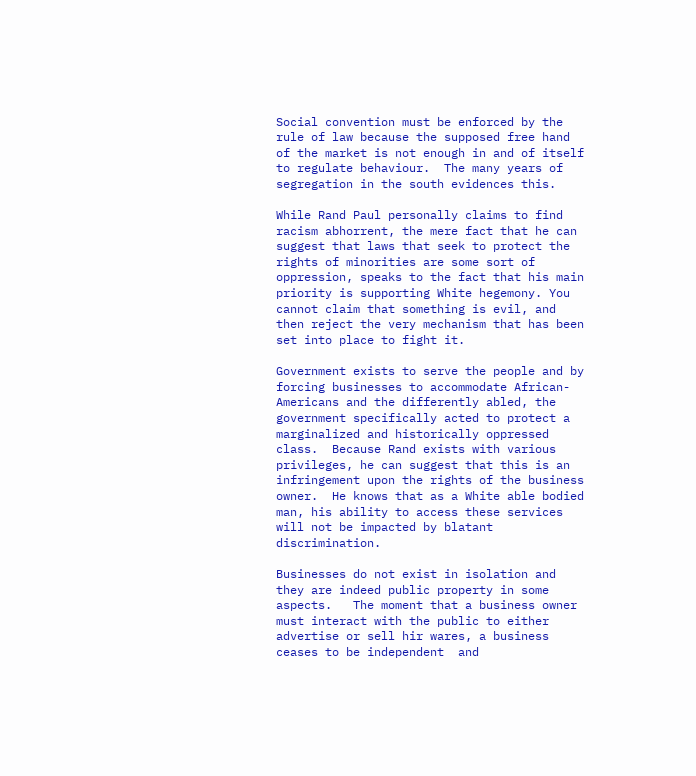Social convention must be enforced by the rule of law because the supposed free hand of the market is not enough in and of itself to regulate behaviour.  The many years of segregation in the south evidences this.

While Rand Paul personally claims to find racism abhorrent, the mere fact that he can suggest that laws that seek to protect the rights of minorities are some sort of oppression, speaks to the fact that his main priority is supporting White hegemony. You cannot claim that something is evil, and then reject the very mechanism that has been set into place to fight it.

Government exists to serve the people and by forcing businesses to accommodate African-Americans and the differently abled, the government specifically acted to protect a marginalized and historically oppressed class.  Because Rand exists with various privileges, he can suggest that this is an infringement upon the rights of the business owner.  He knows that as a White able bodied man, his ability to access these services will not be impacted by blatant discrimination.

Businesses do not exist in isolation and they are indeed public property in some aspects.   The moment that a business owner must interact with the public to either advertise or sell hir wares, a business ceases to be independent  and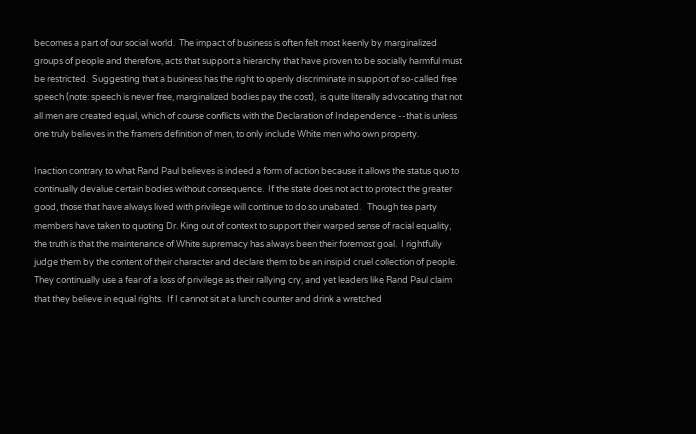becomes a part of our social world.  The impact of business is often felt most keenly by marginalized groups of people and therefore, acts that support a hierarchy that have proven to be socially harmful must be restricted.  Suggesting that a business has the right to openly discriminate in support of so-called free speech (note: speech is never free, marginalized bodies pay the cost),  is quite literally advocating that not all men are created equal, which of course conflicts with the Declaration of Independence --that is unless one truly believes in the framers definition of men, to only include White men who own property.

Inaction contrary to what Rand Paul believes is indeed a form of action because it allows the status quo to continually devalue certain bodies without consequence.  If the state does not act to protect the greater good, those that have always lived with privilege will continue to do so unabated.   Though tea party members have taken to quoting Dr. King out of context to support their warped sense of racial equality, the truth is that the maintenance of White supremacy has always been their foremost goal.  I rightfully judge them by the content of their character and declare them to be an insipid cruel collection of people.  They continually use a fear of a loss of privilege as their rallying cry, and yet leaders like Rand Paul claim that they believe in equal rights.  If I cannot sit at a lunch counter and drink a wretched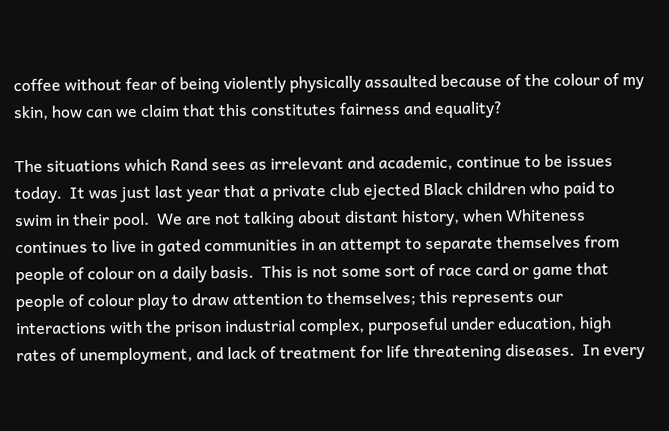coffee without fear of being violently physically assaulted because of the colour of my skin, how can we claim that this constitutes fairness and equality?

The situations which Rand sees as irrelevant and academic, continue to be issues today.  It was just last year that a private club ejected Black children who paid to swim in their pool.  We are not talking about distant history, when Whiteness continues to live in gated communities in an attempt to separate themselves from people of colour on a daily basis.  This is not some sort of race card or game that people of colour play to draw attention to themselves; this represents our interactions with the prison industrial complex, purposeful under education, high rates of unemployment, and lack of treatment for life threatening diseases.  In every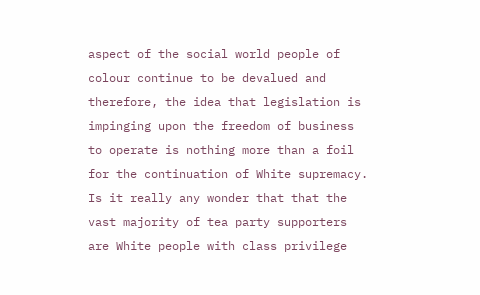aspect of the social world people of colour continue to be devalued and therefore, the idea that legislation is impinging upon the freedom of business to operate is nothing more than a foil for the continuation of White supremacy. Is it really any wonder that that the vast majority of tea party supporters are White people with class privilege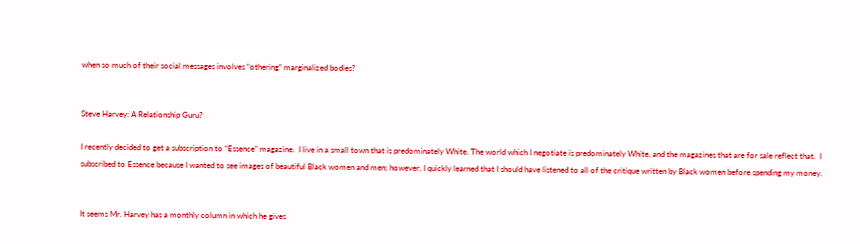when so much of their social messages involves “othering” marginalized bodies?


Steve Harvey: A Relationship Guru?

I recently decided to get a subscription to “Essence” magazine.  I live in a small town that is predominately White. The world which I negotiate is predominately White, and the magazines that are for sale reflect that.  I subscribed to Essence because I wanted to see images of beautiful Black women and men; however, I quickly learned that I should have listened to all of the critique written by Black women before spending my money.


It seems Mr. Harvey has a monthly column in which he gives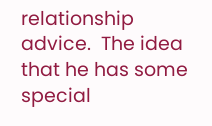relationship advice.  The idea that he has some special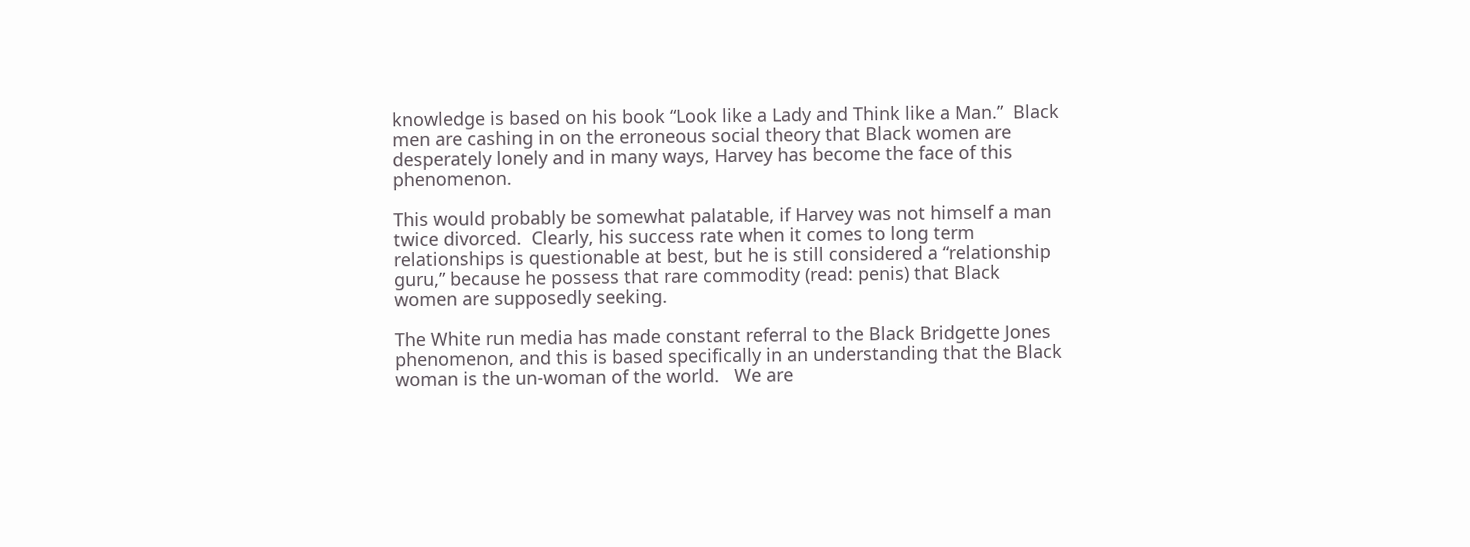knowledge is based on his book “Look like a Lady and Think like a Man.”  Black men are cashing in on the erroneous social theory that Black women are desperately lonely and in many ways, Harvey has become the face of this phenomenon.

This would probably be somewhat palatable, if Harvey was not himself a man twice divorced.  Clearly, his success rate when it comes to long term relationships is questionable at best, but he is still considered a “relationship guru,” because he possess that rare commodity (read: penis) that Black women are supposedly seeking.

The White run media has made constant referral to the Black Bridgette Jones phenomenon, and this is based specifically in an understanding that the Black woman is the un-woman of the world.   We are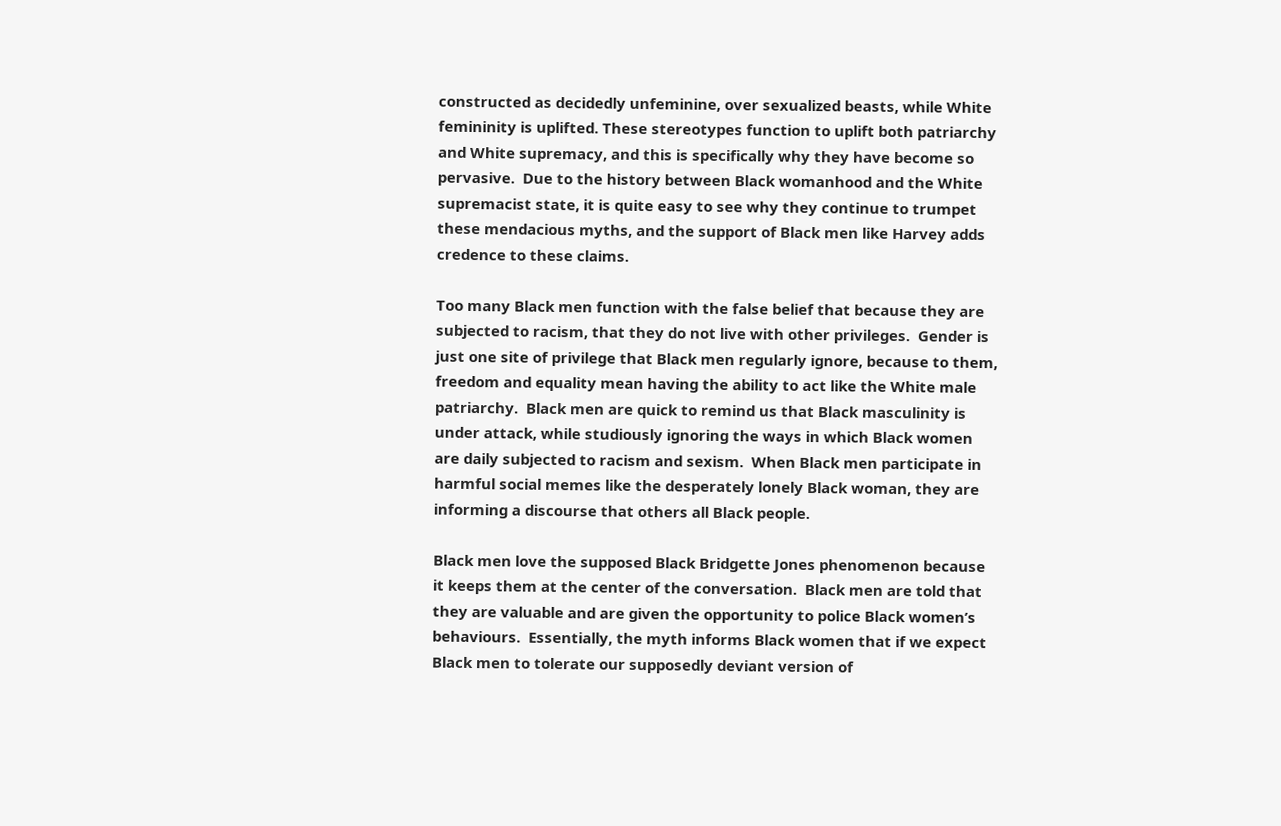constructed as decidedly unfeminine, over sexualized beasts, while White femininity is uplifted. These stereotypes function to uplift both patriarchy and White supremacy, and this is specifically why they have become so pervasive.  Due to the history between Black womanhood and the White supremacist state, it is quite easy to see why they continue to trumpet these mendacious myths, and the support of Black men like Harvey adds credence to these claims.

Too many Black men function with the false belief that because they are subjected to racism, that they do not live with other privileges.  Gender is just one site of privilege that Black men regularly ignore, because to them, freedom and equality mean having the ability to act like the White male patriarchy.  Black men are quick to remind us that Black masculinity is under attack, while studiously ignoring the ways in which Black women are daily subjected to racism and sexism.  When Black men participate in harmful social memes like the desperately lonely Black woman, they are informing a discourse that others all Black people.

Black men love the supposed Black Bridgette Jones phenomenon because it keeps them at the center of the conversation.  Black men are told that they are valuable and are given the opportunity to police Black women’s behaviours.  Essentially, the myth informs Black women that if we expect Black men to tolerate our supposedly deviant version of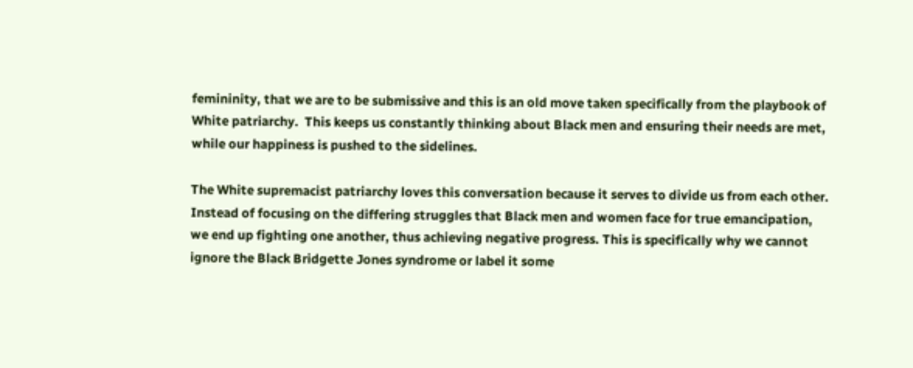femininity, that we are to be submissive and this is an old move taken specifically from the playbook of White patriarchy.  This keeps us constantly thinking about Black men and ensuring their needs are met, while our happiness is pushed to the sidelines.

The White supremacist patriarchy loves this conversation because it serves to divide us from each other.  Instead of focusing on the differing struggles that Black men and women face for true emancipation, we end up fighting one another, thus achieving negative progress. This is specifically why we cannot ignore the Black Bridgette Jones syndrome or label it some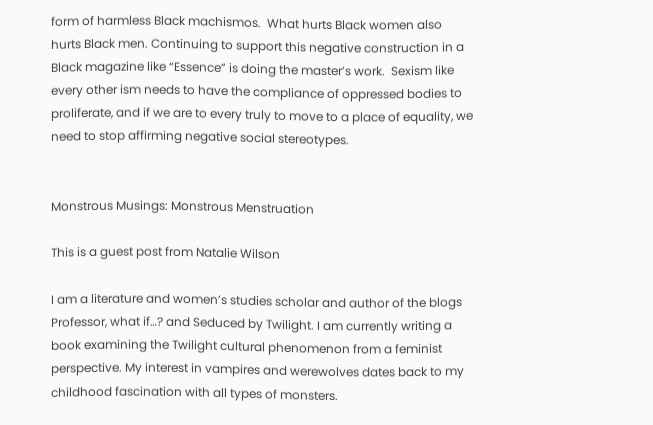form of harmless Black machismos.  What hurts Black women also hurts Black men. Continuing to support this negative construction in a Black magazine like “Essence” is doing the master’s work.  Sexism like every other ism needs to have the compliance of oppressed bodies to proliferate, and if we are to every truly to move to a place of equality, we need to stop affirming negative social stereotypes.


Monstrous Musings: Monstrous Menstruation

This is a guest post from Natalie Wilson

I am a literature and women’s studies scholar and author of the blogs Professor, what if…? and Seduced by Twilight. I am currently writing a book examining the Twilight cultural phenomenon from a feminist perspective. My interest in vampires and werewolves dates back to my childhood fascination with all types of monsters.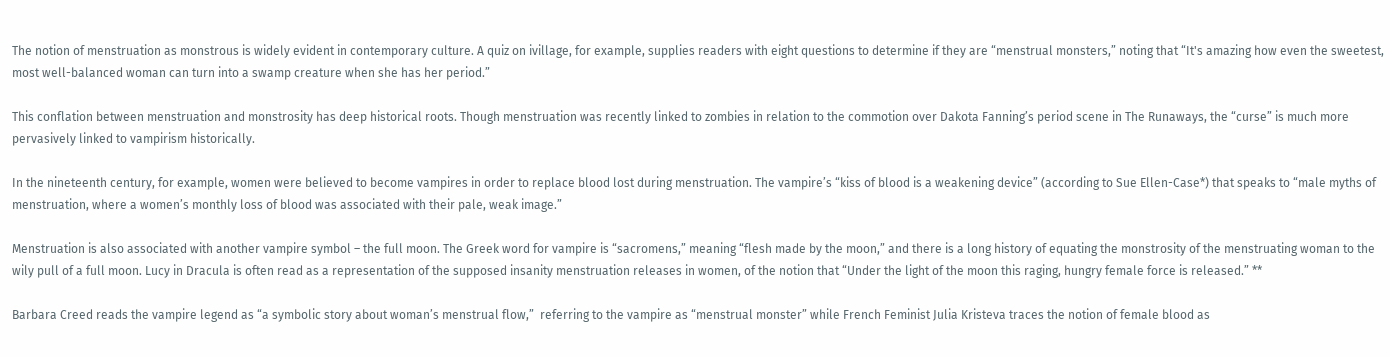The notion of menstruation as monstrous is widely evident in contemporary culture. A quiz on ivillage, for example, supplies readers with eight questions to determine if they are “menstrual monsters,” noting that “It's amazing how even the sweetest, most well-balanced woman can turn into a swamp creature when she has her period.”

This conflation between menstruation and monstrosity has deep historical roots. Though menstruation was recently linked to zombies in relation to the commotion over Dakota Fanning’s period scene in The Runaways, the “curse” is much more pervasively linked to vampirism historically.

In the nineteenth century, for example, women were believed to become vampires in order to replace blood lost during menstruation. The vampire’s “kiss of blood is a weakening device” (according to Sue Ellen-Case*) that speaks to “male myths of menstruation, where a women’s monthly loss of blood was associated with their pale, weak image.”

Menstruation is also associated with another vampire symbol – the full moon. The Greek word for vampire is “sacromens,” meaning “flesh made by the moon,” and there is a long history of equating the monstrosity of the menstruating woman to the wily pull of a full moon. Lucy in Dracula is often read as a representation of the supposed insanity menstruation releases in women, of the notion that “Under the light of the moon this raging, hungry female force is released.” **

Barbara Creed reads the vampire legend as “a symbolic story about woman’s menstrual flow,”  referring to the vampire as “menstrual monster” while French Feminist Julia Kristeva traces the notion of female blood as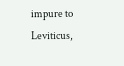impure to Leviticus,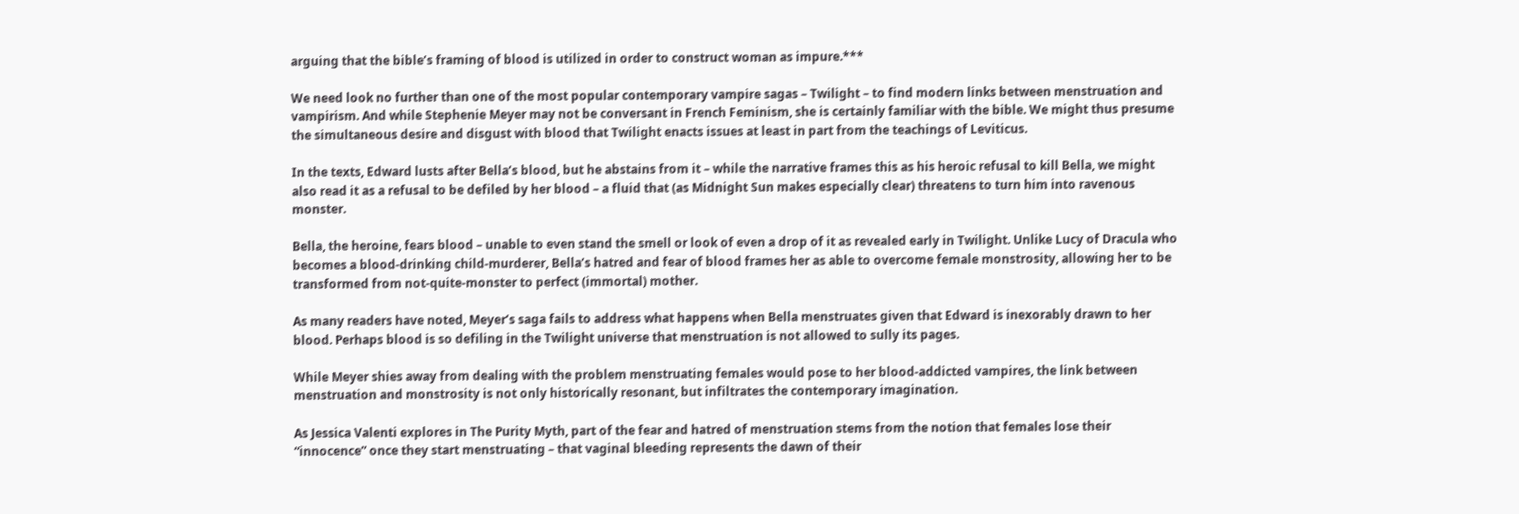arguing that the bible’s framing of blood is utilized in order to construct woman as impure.***

We need look no further than one of the most popular contemporary vampire sagas – Twilight – to find modern links between menstruation and vampirism. And while Stephenie Meyer may not be conversant in French Feminism, she is certainly familiar with the bible. We might thus presume the simultaneous desire and disgust with blood that Twilight enacts issues at least in part from the teachings of Leviticus.

In the texts, Edward lusts after Bella’s blood, but he abstains from it – while the narrative frames this as his heroic refusal to kill Bella, we might also read it as a refusal to be defiled by her blood – a fluid that (as Midnight Sun makes especially clear) threatens to turn him into ravenous monster.

Bella, the heroine, fears blood – unable to even stand the smell or look of even a drop of it as revealed early in Twilight. Unlike Lucy of Dracula who becomes a blood-drinking child-murderer, Bella’s hatred and fear of blood frames her as able to overcome female monstrosity, allowing her to be transformed from not-quite-monster to perfect (immortal) mother.

As many readers have noted, Meyer’s saga fails to address what happens when Bella menstruates given that Edward is inexorably drawn to her blood. Perhaps blood is so defiling in the Twilight universe that menstruation is not allowed to sully its pages.

While Meyer shies away from dealing with the problem menstruating females would pose to her blood-addicted vampires, the link between menstruation and monstrosity is not only historically resonant, but infiltrates the contemporary imagination.

As Jessica Valenti explores in The Purity Myth, part of the fear and hatred of menstruation stems from the notion that females lose their “innocence” once they start menstruating – that vaginal bleeding represents the dawn of their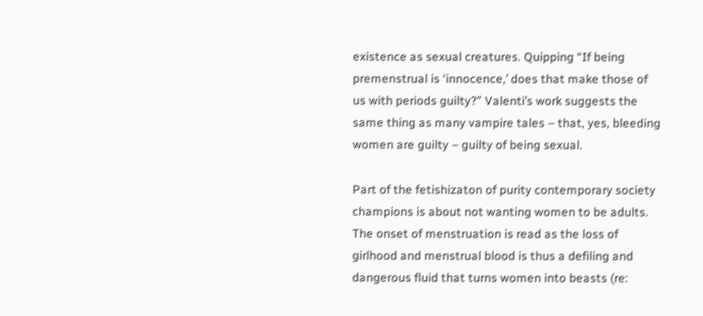existence as sexual creatures. Quipping “If being premenstrual is ‘innocence,’ does that make those of us with periods guilty?” Valenti’s work suggests the same thing as many vampire tales – that, yes, bleeding women are guilty – guilty of being sexual.

Part of the fetishizaton of purity contemporary society champions is about not wanting women to be adults. The onset of menstruation is read as the loss of girlhood and menstrual blood is thus a defiling and dangerous fluid that turns women into beasts (re: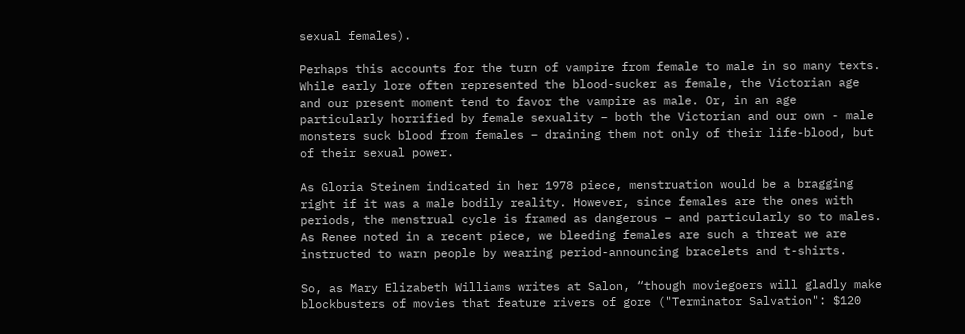sexual females).

Perhaps this accounts for the turn of vampire from female to male in so many texts. While early lore often represented the blood-sucker as female, the Victorian age and our present moment tend to favor the vampire as male. Or, in an age particularly horrified by female sexuality – both the Victorian and our own - male monsters suck blood from females – draining them not only of their life-blood, but of their sexual power.

As Gloria Steinem indicated in her 1978 piece, menstruation would be a bragging right if it was a male bodily reality. However, since females are the ones with periods, the menstrual cycle is framed as dangerous – and particularly so to males. As Renee noted in a recent piece, we bleeding females are such a threat we are instructed to warn people by wearing period-announcing bracelets and t-shirts.

So, as Mary Elizabeth Williams writes at Salon, “though moviegoers will gladly make blockbusters of movies that feature rivers of gore ("Terminator Salvation": $120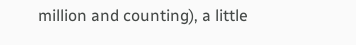million and counting), a little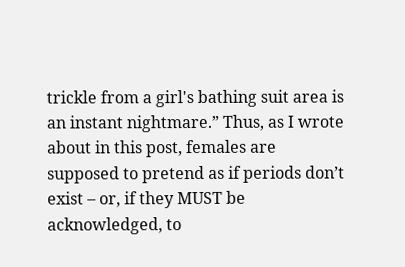trickle from a girl's bathing suit area is an instant nightmare.” Thus, as I wrote about in this post, females are supposed to pretend as if periods don’t exist – or, if they MUST be acknowledged, to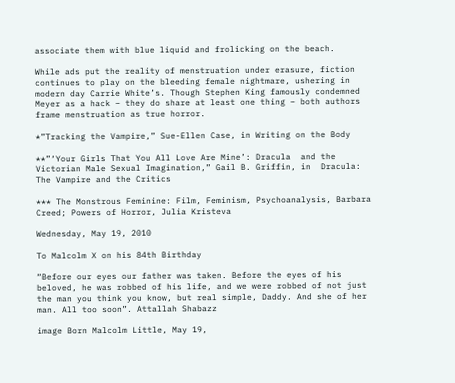associate them with blue liquid and frolicking on the beach.

While ads put the reality of menstruation under erasure, fiction continues to play on the bleeding female nightmare, ushering in modern day Carrie White’s. Though Stephen King famously condemned Meyer as a hack – they do share at least one thing – both authors frame menstruation as true horror.

*”Tracking the Vampire,” Sue-Ellen Case, in Writing on the Body

**”‘Your Girls That You All Love Are Mine’: Dracula  and the Victorian Male Sexual Imagination,” Gail B. Griffin, in  Dracula: The Vampire and the Critics

*** The Monstrous Feminine: Film, Feminism, Psychoanalysis, Barbara Creed; Powers of Horror, Julia Kristeva

Wednesday, May 19, 2010

To Malcolm X on his 84th Birthday

“Before our eyes our father was taken. Before the eyes of his beloved, he was robbed of his life, and we were robbed of not just the man you think you know, but real simple, Daddy. And she of her man. All too soon”. Attallah Shabazz

image Born Malcolm Little, May 19,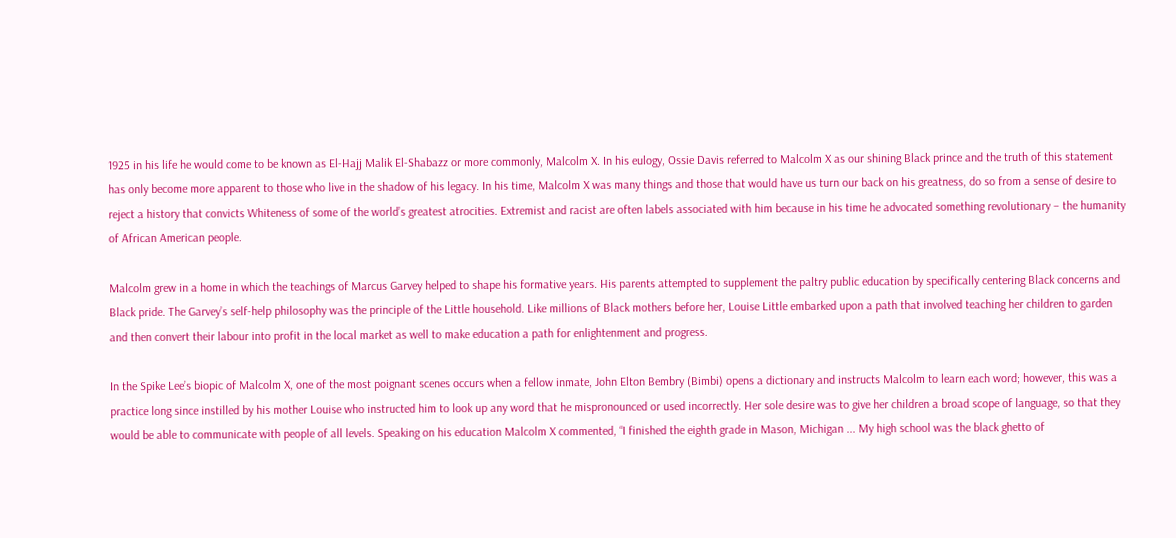1925 in his life he would come to be known as El-Hajj Malik El-Shabazz or more commonly, Malcolm X. In his eulogy, Ossie Davis referred to Malcolm X as our shining Black prince and the truth of this statement has only become more apparent to those who live in the shadow of his legacy. In his time, Malcolm X was many things and those that would have us turn our back on his greatness, do so from a sense of desire to reject a history that convicts Whiteness of some of the world’s greatest atrocities. Extremist and racist are often labels associated with him because in his time he advocated something revolutionary – the humanity of African American people.

Malcolm grew in a home in which the teachings of Marcus Garvey helped to shape his formative years. His parents attempted to supplement the paltry public education by specifically centering Black concerns and Black pride. The Garvey’s self-help philosophy was the principle of the Little household. Like millions of Black mothers before her, Louise Little embarked upon a path that involved teaching her children to garden and then convert their labour into profit in the local market as well to make education a path for enlightenment and progress.

In the Spike Lee’s biopic of Malcolm X, one of the most poignant scenes occurs when a fellow inmate, John Elton Bembry (Bimbi) opens a dictionary and instructs Malcolm to learn each word; however, this was a practice long since instilled by his mother Louise who instructed him to look up any word that he mispronounced or used incorrectly. Her sole desire was to give her children a broad scope of language, so that they would be able to communicate with people of all levels. Speaking on his education Malcolm X commented, “I finished the eighth grade in Mason, Michigan ... My high school was the black ghetto of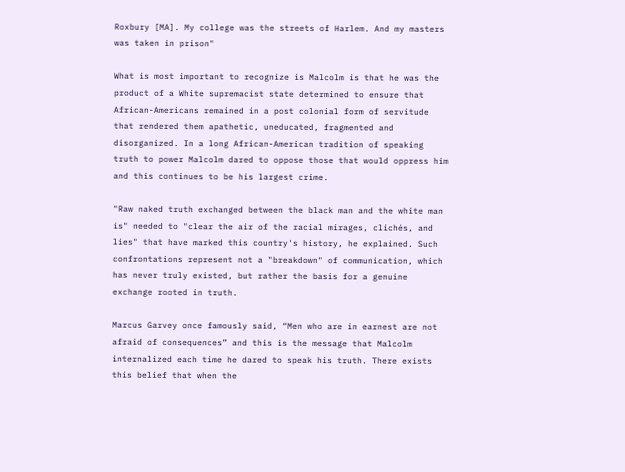Roxbury [MA]. My college was the streets of Harlem. And my masters was taken in prison"

What is most important to recognize is Malcolm is that he was the product of a White supremacist state determined to ensure that African-Americans remained in a post colonial form of servitude that rendered them apathetic, uneducated, fragmented and disorganized. In a long African-American tradition of speaking truth to power Malcolm dared to oppose those that would oppress him and this continues to be his largest crime.

"Raw naked truth exchanged between the black man and the white man is" needed to "clear the air of the racial mirages, clichés, and lies" that have marked this country's history, he explained. Such confrontations represent not a "breakdown" of communication, which has never truly existed, but rather the basis for a genuine exchange rooted in truth.

Marcus Garvey once famously said, “Men who are in earnest are not afraid of consequences” and this is the message that Malcolm internalized each time he dared to speak his truth. There exists this belief that when the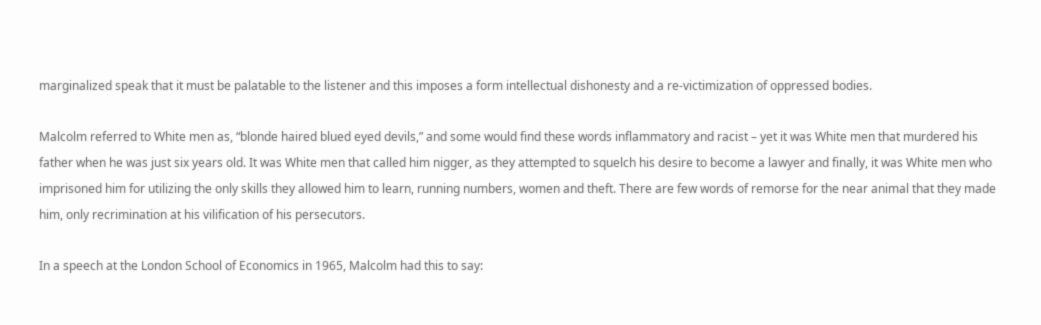marginalized speak that it must be palatable to the listener and this imposes a form intellectual dishonesty and a re-victimization of oppressed bodies.

Malcolm referred to White men as, “blonde haired blued eyed devils,” and some would find these words inflammatory and racist – yet it was White men that murdered his father when he was just six years old. It was White men that called him nigger, as they attempted to squelch his desire to become a lawyer and finally, it was White men who imprisoned him for utilizing the only skills they allowed him to learn, running numbers, women and theft. There are few words of remorse for the near animal that they made him, only recrimination at his vilification of his persecutors.

In a speech at the London School of Economics in 1965, Malcolm had this to say: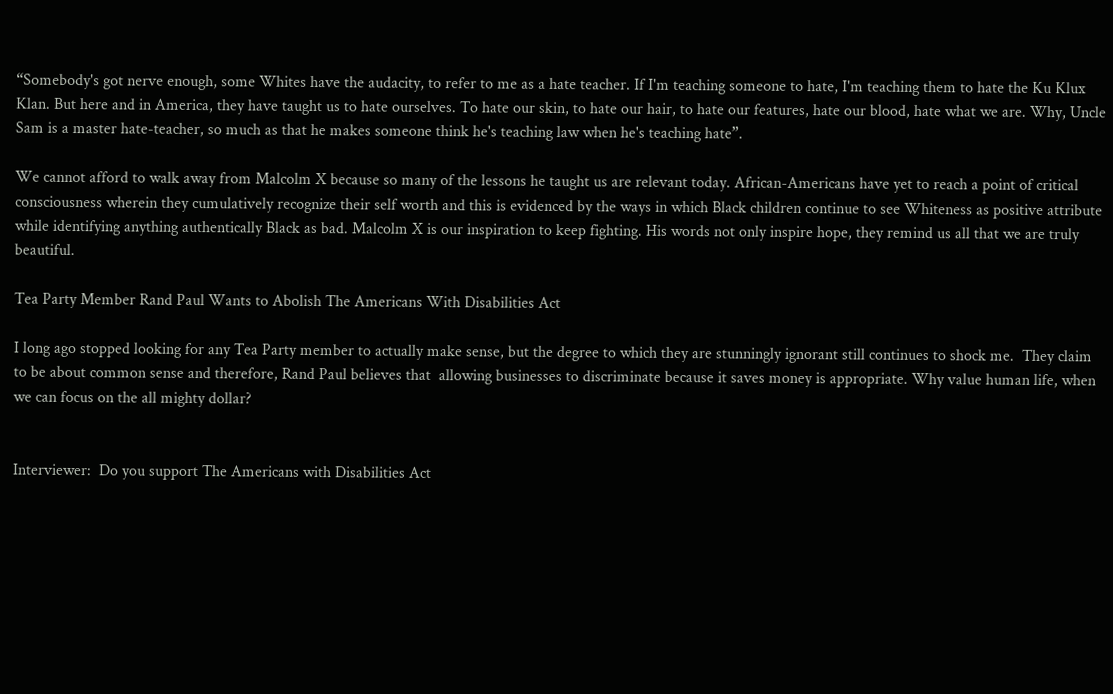“Somebody's got nerve enough, some Whites have the audacity, to refer to me as a hate teacher. If I'm teaching someone to hate, I'm teaching them to hate the Ku Klux Klan. But here and in America, they have taught us to hate ourselves. To hate our skin, to hate our hair, to hate our features, hate our blood, hate what we are. Why, Uncle Sam is a master hate-teacher, so much as that he makes someone think he's teaching law when he's teaching hate”.

We cannot afford to walk away from Malcolm X because so many of the lessons he taught us are relevant today. African-Americans have yet to reach a point of critical consciousness wherein they cumulatively recognize their self worth and this is evidenced by the ways in which Black children continue to see Whiteness as positive attribute while identifying anything authentically Black as bad. Malcolm X is our inspiration to keep fighting. His words not only inspire hope, they remind us all that we are truly beautiful.

Tea Party Member Rand Paul Wants to Abolish The Americans With Disabilities Act

I long ago stopped looking for any Tea Party member to actually make sense, but the degree to which they are stunningly ignorant still continues to shock me.  They claim to be about common sense and therefore, Rand Paul believes that  allowing businesses to discriminate because it saves money is appropriate. Why value human life, when we can focus on the all mighty dollar?


Interviewer:  Do you support The Americans with Disabilities Act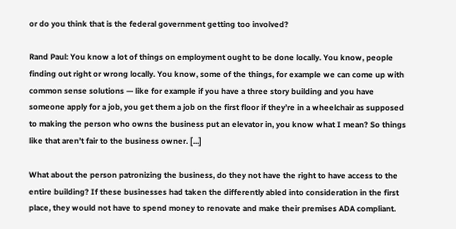or do you think that is the federal government getting too involved?

Rand Paul: You know a lot of things on employment ought to be done locally. You know, people finding out right or wrong locally. You know, some of the things, for example we can come up with common sense solutions — like for example if you have a three story building and you have someone apply for a job, you get them a job on the first floor if they’re in a wheelchair as supposed to making the person who owns the business put an elevator in, you know what I mean? So things like that aren’t fair to the business owner. [...]

What about the person patronizing the business, do they not have the right to have access to the entire building? If these businesses had taken the differently abled into consideration in the first place, they would not have to spend money to renovate and make their premises ADA compliant.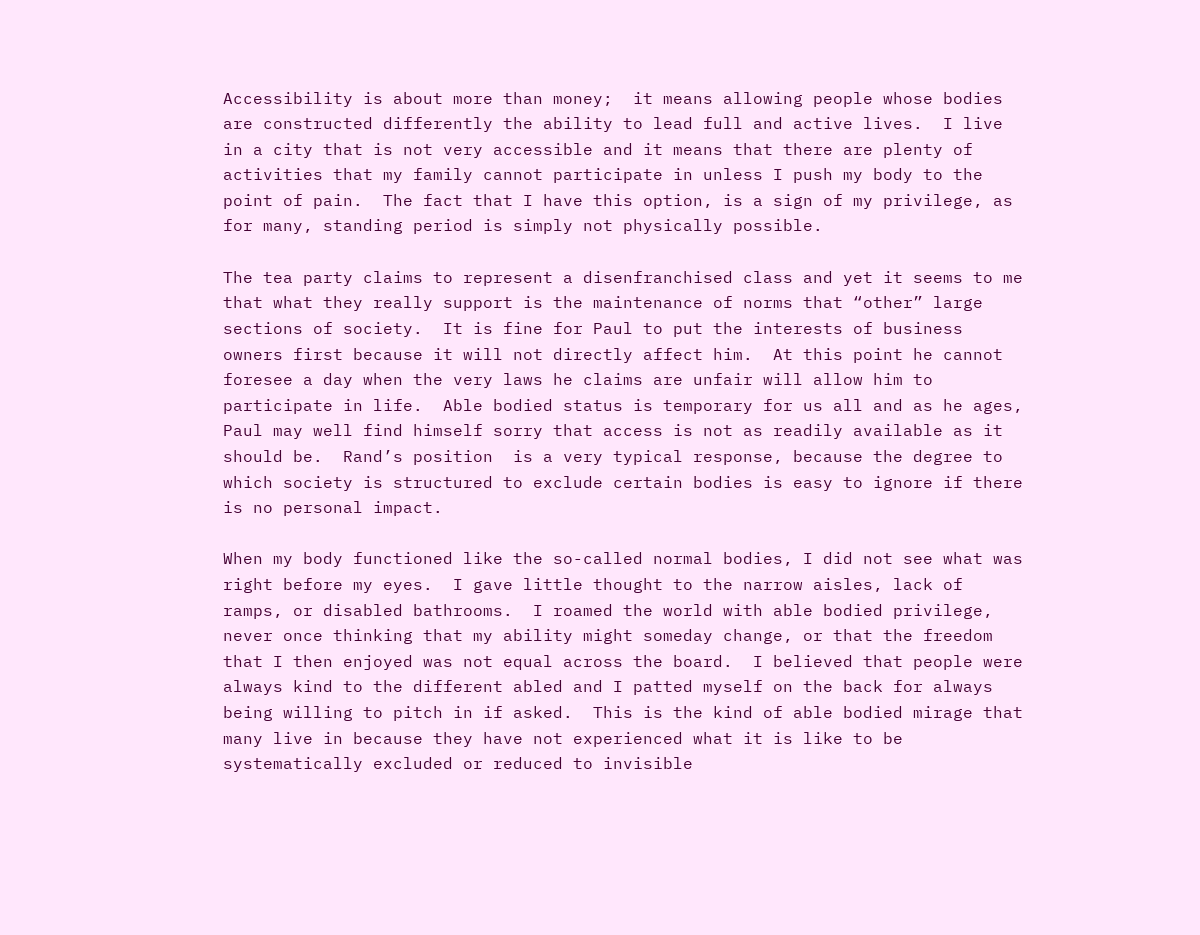Accessibility is about more than money;  it means allowing people whose bodies are constructed differently the ability to lead full and active lives.  I live in a city that is not very accessible and it means that there are plenty of activities that my family cannot participate in unless I push my body to the point of pain.  The fact that I have this option, is a sign of my privilege, as for many, standing period is simply not physically possible.

The tea party claims to represent a disenfranchised class and yet it seems to me that what they really support is the maintenance of norms that “other” large sections of society.  It is fine for Paul to put the interests of business owners first because it will not directly affect him.  At this point he cannot foresee a day when the very laws he claims are unfair will allow him to participate in life.  Able bodied status is temporary for us all and as he ages, Paul may well find himself sorry that access is not as readily available as it should be.  Rand’s position  is a very typical response, because the degree to which society is structured to exclude certain bodies is easy to ignore if there is no personal impact.

When my body functioned like the so-called normal bodies, I did not see what was right before my eyes.  I gave little thought to the narrow aisles, lack of ramps, or disabled bathrooms.  I roamed the world with able bodied privilege, never once thinking that my ability might someday change, or that the freedom that I then enjoyed was not equal across the board.  I believed that people were always kind to the different abled and I patted myself on the back for always being willing to pitch in if asked.  This is the kind of able bodied mirage that many live in because they have not experienced what it is like to be systematically excluded or reduced to invisible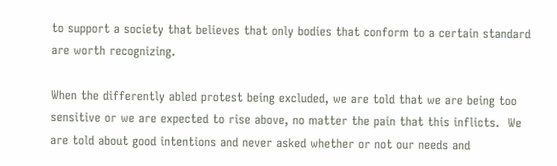to support a society that believes that only bodies that conform to a certain standard are worth recognizing.

When the differently abled protest being excluded, we are told that we are being too sensitive or we are expected to rise above, no matter the pain that this inflicts.  We are told about good intentions and never asked whether or not our needs and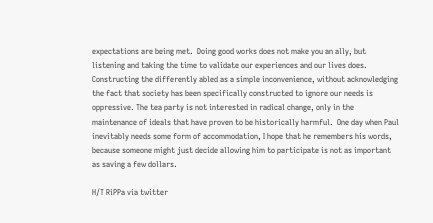expectations are being met.  Doing good works does not make you an ally, but listening and taking the time to validate our experiences and our lives does.  Constructing the differently abled as a simple inconvenience, without acknowledging the fact that society has been specifically constructed to ignore our needs is oppressive. The tea party is not interested in radical change, only in the maintenance of ideals that have proven to be historically harmful.  One day when Paul inevitably needs some form of accommodation, I hope that he remembers his words, because someone might just decide allowing him to participate is not as important as saving a few dollars.

H/T RiPPa via twitter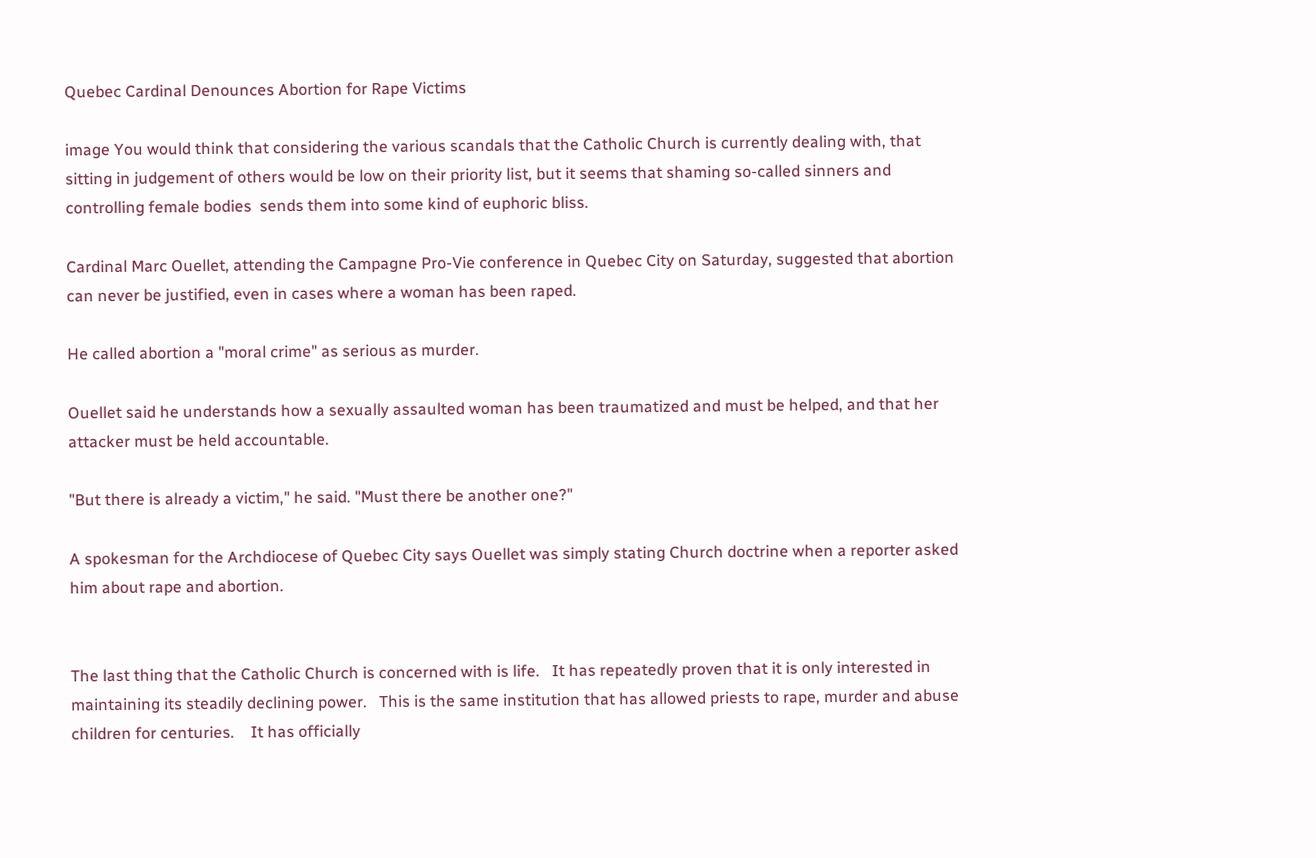Quebec Cardinal Denounces Abortion for Rape Victims

image You would think that considering the various scandals that the Catholic Church is currently dealing with, that sitting in judgement of others would be low on their priority list, but it seems that shaming so-called sinners and controlling female bodies  sends them into some kind of euphoric bliss.

Cardinal Marc Ouellet, attending the Campagne Pro-Vie conference in Quebec City on Saturday, suggested that abortion can never be justified, even in cases where a woman has been raped.

He called abortion a "moral crime" as serious as murder.

Ouellet said he understands how a sexually assaulted woman has been traumatized and must be helped, and that her attacker must be held accountable.

"But there is already a victim," he said. "Must there be another one?"

A spokesman for the Archdiocese of Quebec City says Ouellet was simply stating Church doctrine when a reporter asked him about rape and abortion.


The last thing that the Catholic Church is concerned with is life.   It has repeatedly proven that it is only interested in maintaining its steadily declining power.   This is the same institution that has allowed priests to rape, murder and abuse children for centuries.    It has officially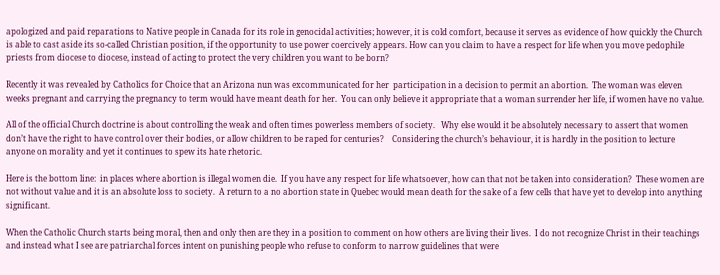apologized and paid reparations to Native people in Canada for its role in genocidal activities; however, it is cold comfort, because it serves as evidence of how quickly the Church is able to cast aside its so-called Christian position, if the opportunity to use power coercively appears. How can you claim to have a respect for life when you move pedophile priests from diocese to diocese, instead of acting to protect the very children you want to be born?

Recently it was revealed by Catholics for Choice that an Arizona nun was excommunicated for her  participation in a decision to permit an abortion.  The woman was eleven weeks pregnant and carrying the pregnancy to term would have meant death for her.  You can only believe it appropriate that a woman surrender her life, if women have no value.

All of the official Church doctrine is about controlling the weak and often times powerless members of society.   Why else would it be absolutely necessary to assert that women don’t have the right to have control over their bodies, or allow children to be raped for centuries?    Considering the church’s behaviour, it is hardly in the position to lecture anyone on morality and yet it continues to spew its hate rhetoric.

Here is the bottom line:  in places where abortion is illegal women die.  If you have any respect for life whatsoever, how can that not be taken into consideration?  These women are not without value and it is an absolute loss to society.  A return to a no abortion state in Quebec would mean death for the sake of a few cells that have yet to develop into anything significant.

When the Catholic Church starts being moral, then and only then are they in a position to comment on how others are living their lives.  I do not recognize Christ in their teachings and instead what I see are patriarchal forces intent on punishing people who refuse to conform to narrow guidelines that were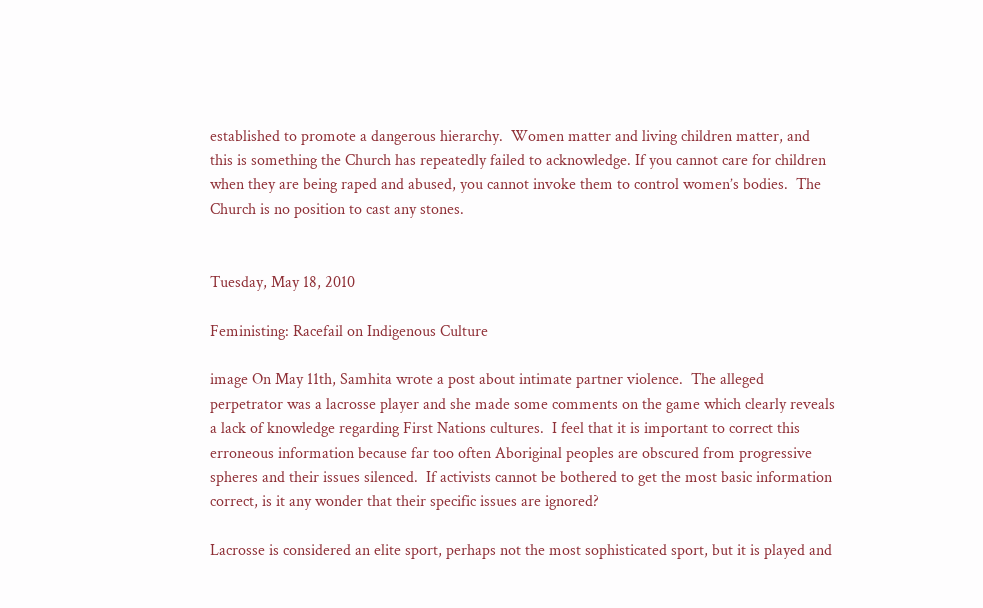established to promote a dangerous hierarchy.  Women matter and living children matter, and this is something the Church has repeatedly failed to acknowledge. If you cannot care for children when they are being raped and abused, you cannot invoke them to control women’s bodies.  The Church is no position to cast any stones.


Tuesday, May 18, 2010

Feministing: Racefail on Indigenous Culture

image On May 11th, Samhita wrote a post about intimate partner violence.  The alleged perpetrator was a lacrosse player and she made some comments on the game which clearly reveals a lack of knowledge regarding First Nations cultures.  I feel that it is important to correct this erroneous information because far too often Aboriginal peoples are obscured from progressive spheres and their issues silenced.  If activists cannot be bothered to get the most basic information correct, is it any wonder that their specific issues are ignored?

Lacrosse is considered an elite sport, perhaps not the most sophisticated sport, but it is played and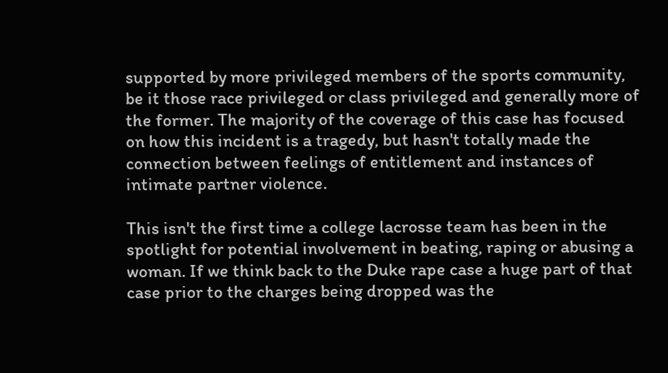supported by more privileged members of the sports community, be it those race privileged or class privileged and generally more of the former. The majority of the coverage of this case has focused on how this incident is a tragedy, but hasn't totally made the connection between feelings of entitlement and instances of intimate partner violence.

This isn't the first time a college lacrosse team has been in the spotlight for potential involvement in beating, raping or abusing a woman. If we think back to the Duke rape case a huge part of that case prior to the charges being dropped was the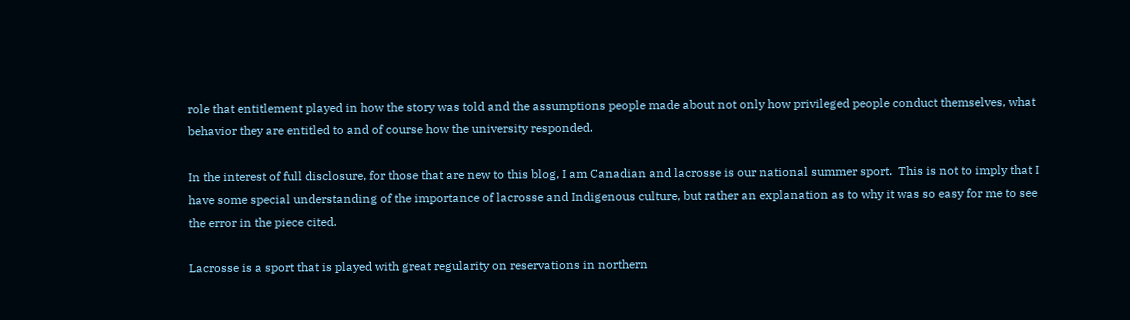role that entitlement played in how the story was told and the assumptions people made about not only how privileged people conduct themselves, what behavior they are entitled to and of course how the university responded.

In the interest of full disclosure, for those that are new to this blog, I am Canadian and lacrosse is our national summer sport.  This is not to imply that I have some special understanding of the importance of lacrosse and Indigenous culture, but rather an explanation as to why it was so easy for me to see the error in the piece cited.

Lacrosse is a sport that is played with great regularity on reservations in northern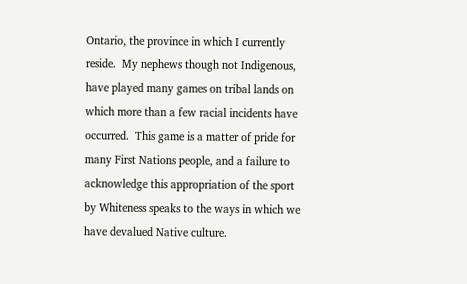Ontario, the province in which I currently reside.  My nephews though not Indigenous, have played many games on tribal lands on which more than a few racial incidents have occurred.  This game is a matter of pride for many First Nations people, and a failure to acknowledge this appropriation of the sport by Whiteness speaks to the ways in which we have devalued Native culture.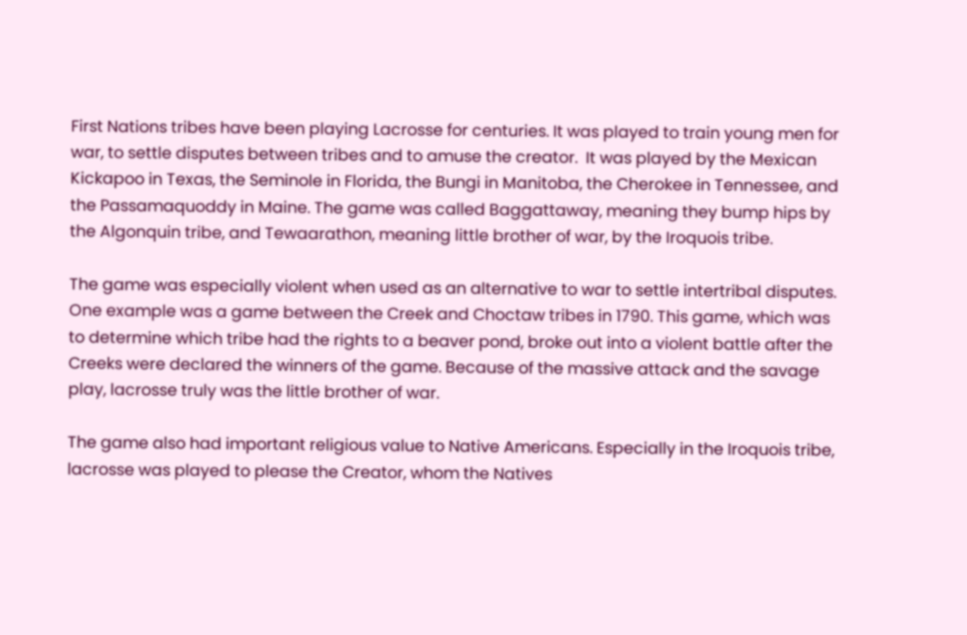First Nations tribes have been playing Lacrosse for centuries. It was played to train young men for war, to settle disputes between tribes and to amuse the creator.  It was played by the Mexican Kickapoo in Texas, the Seminole in Florida, the Bungi in Manitoba, the Cherokee in Tennessee, and the Passamaquoddy in Maine. The game was called Baggattaway, meaning they bump hips by the Algonquin tribe, and Tewaarathon, meaning little brother of war, by the Iroquois tribe.

The game was especially violent when used as an alternative to war to settle intertribal disputes. One example was a game between the Creek and Choctaw tribes in 1790. This game, which was to determine which tribe had the rights to a beaver pond, broke out into a violent battle after the Creeks were declared the winners of the game. Because of the massive attack and the savage play, lacrosse truly was the little brother of war.

The game also had important religious value to Native Americans. Especially in the Iroquois tribe, lacrosse was played to please the Creator, whom the Natives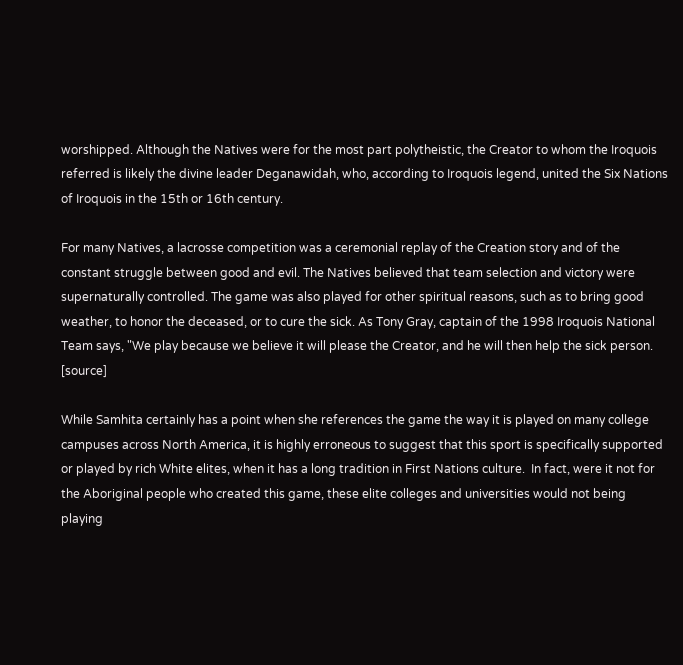worshipped. Although the Natives were for the most part polytheistic, the Creator to whom the Iroquois referred is likely the divine leader Deganawidah, who, according to Iroquois legend, united the Six Nations of Iroquois in the 15th or 16th century.

For many Natives, a lacrosse competition was a ceremonial replay of the Creation story and of the constant struggle between good and evil. The Natives believed that team selection and victory were supernaturally controlled. The game was also played for other spiritual reasons, such as to bring good weather, to honor the deceased, or to cure the sick. As Tony Gray, captain of the 1998 Iroquois National Team says, "We play because we believe it will please the Creator, and he will then help the sick person.  [source]

While Samhita certainly has a point when she references the game the way it is played on many college campuses across North America, it is highly erroneous to suggest that this sport is specifically supported or played by rich White elites, when it has a long tradition in First Nations culture.  In fact, were it not for the Aboriginal people who created this game, these elite colleges and universities would not being playing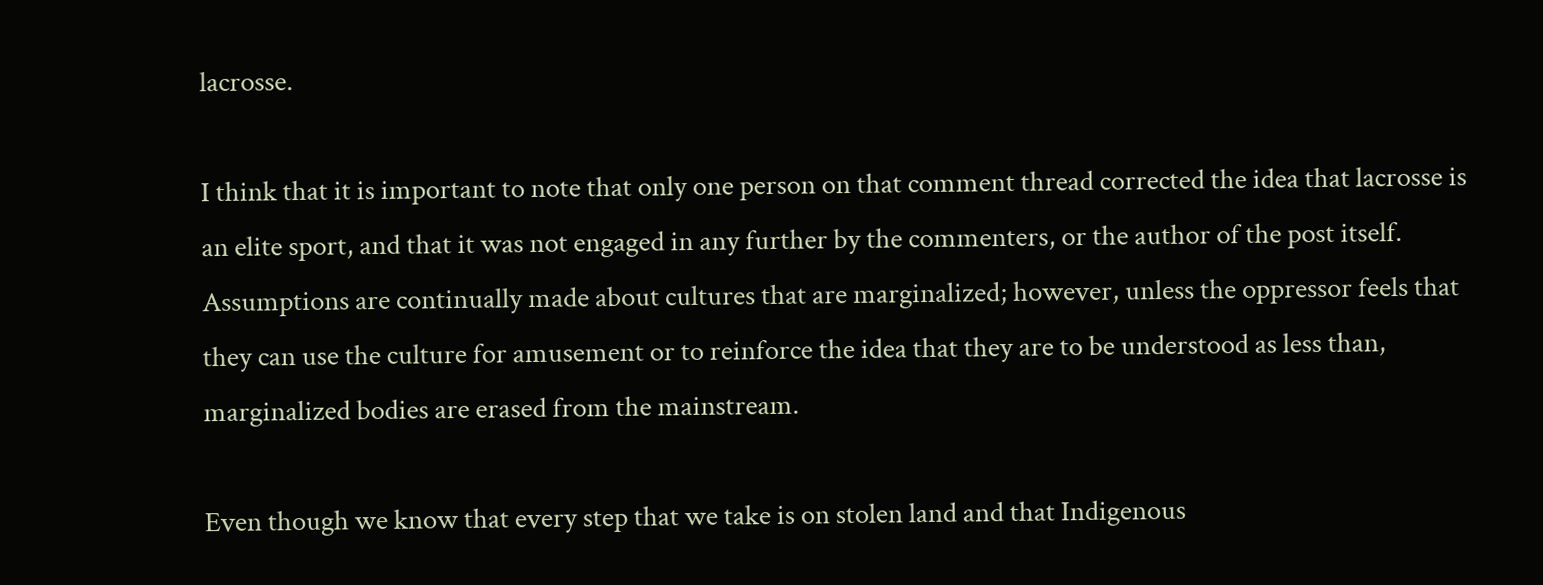lacrosse.

I think that it is important to note that only one person on that comment thread corrected the idea that lacrosse is an elite sport, and that it was not engaged in any further by the commenters, or the author of the post itself.  Assumptions are continually made about cultures that are marginalized; however, unless the oppressor feels that they can use the culture for amusement or to reinforce the idea that they are to be understood as less than, marginalized bodies are erased from the mainstream.

Even though we know that every step that we take is on stolen land and that Indigenous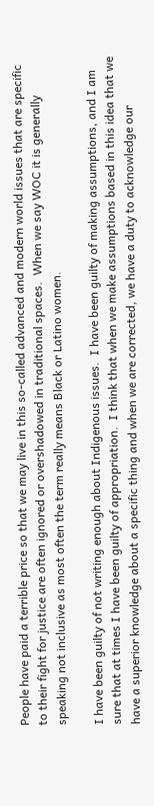People have paid a terrible price so that we may live in this so-called advanced and modern world issues that are specific to their fight for justice are often ignored or overshadowed in traditional spaces.  When we say WOC it is generally speaking not inclusive as most often the term really means Black or Latino women.

I have been guilty of not writing enough about Indigenous issues.  I have been guilty of making assumptions, and I am sure that at times I have been guilty of appropriation.  I think that when we make assumptions based in this idea that we have a superior knowledge about a specific thing and when we are corrected, we have a duty to acknowledge our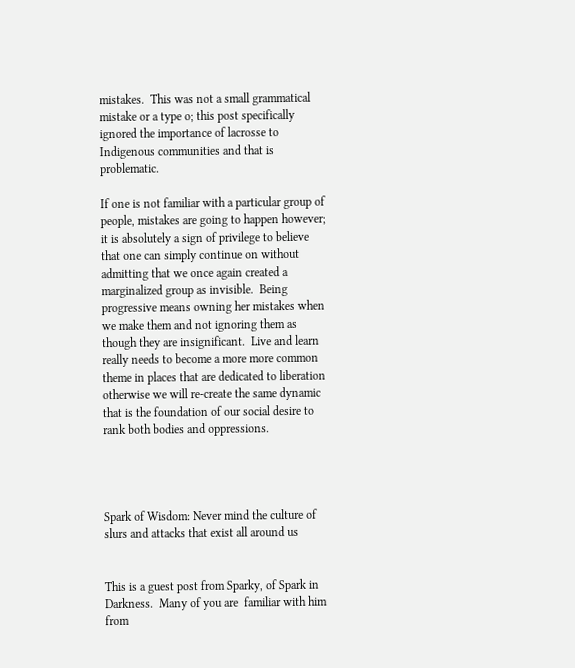mistakes.  This was not a small grammatical mistake or a type o; this post specifically ignored the importance of lacrosse to Indigenous communities and that is problematic.

If one is not familiar with a particular group of people, mistakes are going to happen however; it is absolutely a sign of privilege to believe that one can simply continue on without admitting that we once again created a marginalized group as invisible.  Being progressive means owning her mistakes when we make them and not ignoring them as though they are insignificant.  Live and learn really needs to become a more more common theme in places that are dedicated to liberation otherwise we will re-create the same dynamic that is the foundation of our social desire to rank both bodies and oppressions.




Spark of Wisdom: Never mind the culture of slurs and attacks that exist all around us


This is a guest post from Sparky, of Spark in Darkness.  Many of you are  familiar with him from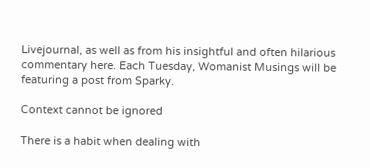Livejournal, as well as from his insightful and often hilarious commentary here. Each Tuesday, Womanist Musings will be featuring a post from Sparky.

Context cannot be ignored

There is a habit when dealing with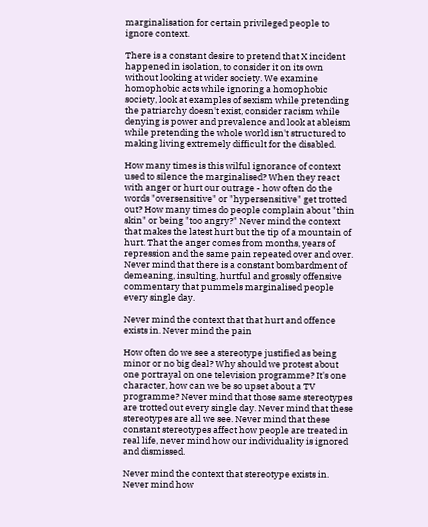marginalisation for certain privileged people to ignore context.

There is a constant desire to pretend that X incident happened in isolation, to consider it on its own without looking at wider society. We examine homophobic acts while ignoring a homophobic society, look at examples of sexism while pretending the patriarchy doesn't exist, consider racism while denying is power and prevalence and look at ableism while pretending the whole world isn't structured to making living extremely difficult for the disabled.

How many times is this wilful ignorance of context used to silence the marginalised? When they react with anger or hurt our outrage - how often do the words "oversensitive" or "hypersensitive" get trotted out? How many times do people complain about "thin skin" or being "too angry?" Never mind the context that makes the latest hurt but the tip of a mountain of hurt. That the anger comes from months, years of repression and the same pain repeated over and over. Never mind that there is a constant bombardment of demeaning, insulting, hurtful and grossly offensive commentary that pummels marginalised people every single day.

Never mind the context that that hurt and offence exists in. Never mind the pain

How often do we see a stereotype justified as being minor or no big deal? Why should we protest about one portrayal on one television programme? It's one character, how can we be so upset about a TV programme? Never mind that those same stereotypes are trotted out every single day. Never mind that these stereotypes are all we see. Never mind that these constant stereotypes affect how people are treated in real life, never mind how our individuality is ignored and dismissed.

Never mind the context that stereotype exists in. Never mind how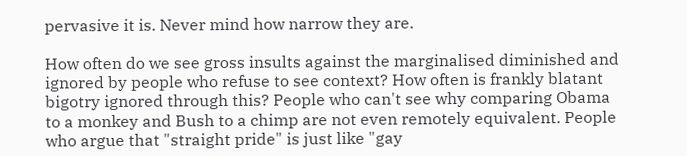pervasive it is. Never mind how narrow they are.

How often do we see gross insults against the marginalised diminished and ignored by people who refuse to see context? How often is frankly blatant bigotry ignored through this? People who can't see why comparing Obama to a monkey and Bush to a chimp are not even remotely equivalent. People who argue that "straight pride" is just like "gay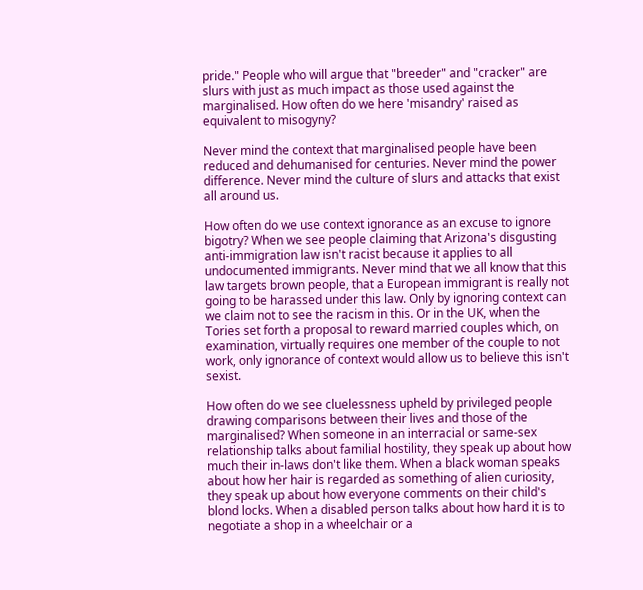pride." People who will argue that "breeder" and "cracker" are slurs with just as much impact as those used against the marginalised. How often do we here 'misandry' raised as equivalent to misogyny?

Never mind the context that marginalised people have been reduced and dehumanised for centuries. Never mind the power difference. Never mind the culture of slurs and attacks that exist all around us.

How often do we use context ignorance as an excuse to ignore bigotry? When we see people claiming that Arizona's disgusting anti-immigration law isn't racist because it applies to all undocumented immigrants. Never mind that we all know that this law targets brown people, that a European immigrant is really not going to be harassed under this law. Only by ignoring context can we claim not to see the racism in this. Or in the UK, when the Tories set forth a proposal to reward married couples which, on examination, virtually requires one member of the couple to not work, only ignorance of context would allow us to believe this isn't sexist.

How often do we see cluelessness upheld by privileged people drawing comparisons between their lives and those of the marginalised? When someone in an interracial or same-sex relationship talks about familial hostility, they speak up about how much their in-laws don't like them. When a black woman speaks about how her hair is regarded as something of alien curiosity, they speak up about how everyone comments on their child's blond locks. When a disabled person talks about how hard it is to negotiate a shop in a wheelchair or a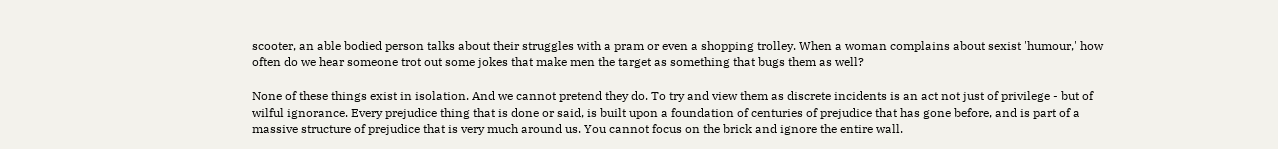scooter, an able bodied person talks about their struggles with a pram or even a shopping trolley. When a woman complains about sexist 'humour,' how often do we hear someone trot out some jokes that make men the target as something that bugs them as well?

None of these things exist in isolation. And we cannot pretend they do. To try and view them as discrete incidents is an act not just of privilege - but of wilful ignorance. Every prejudice thing that is done or said, is built upon a foundation of centuries of prejudice that has gone before, and is part of a massive structure of prejudice that is very much around us. You cannot focus on the brick and ignore the entire wall.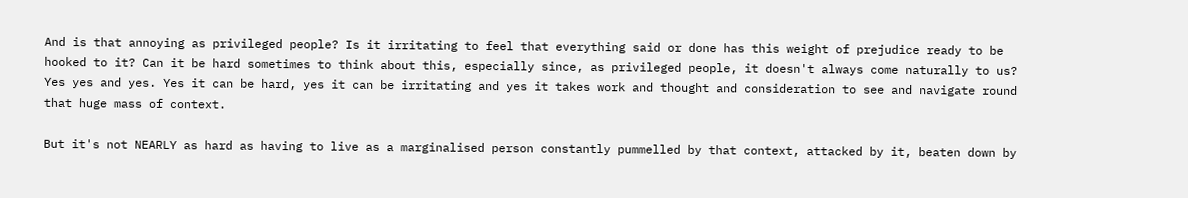And is that annoying as privileged people? Is it irritating to feel that everything said or done has this weight of prejudice ready to be hooked to it? Can it be hard sometimes to think about this, especially since, as privileged people, it doesn't always come naturally to us? Yes yes and yes. Yes it can be hard, yes it can be irritating and yes it takes work and thought and consideration to see and navigate round that huge mass of context.

But it's not NEARLY as hard as having to live as a marginalised person constantly pummelled by that context, attacked by it, beaten down by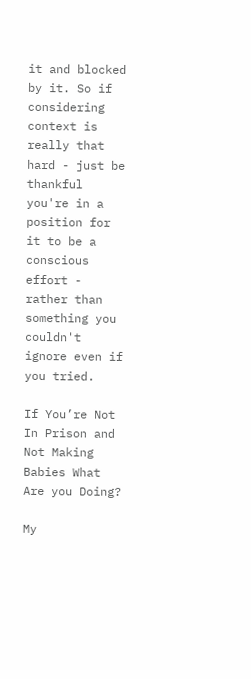it and blocked by it. So if considering context is really that hard - just be thankful you're in a position for it to be a conscious effort - rather than something you couldn't ignore even if you tried.

If You’re Not In Prison and Not Making Babies What Are you Doing?

My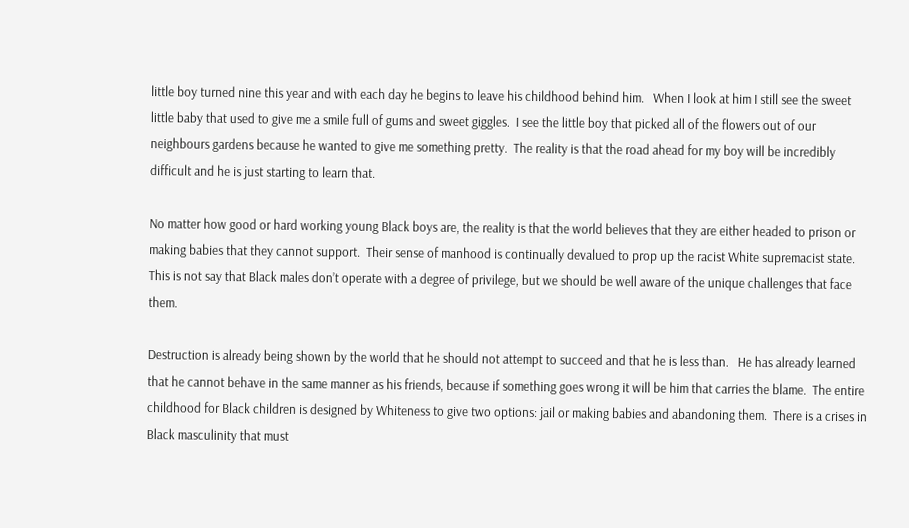little boy turned nine this year and with each day he begins to leave his childhood behind him.   When I look at him I still see the sweet little baby that used to give me a smile full of gums and sweet giggles.  I see the little boy that picked all of the flowers out of our neighbours gardens because he wanted to give me something pretty.  The reality is that the road ahead for my boy will be incredibly difficult and he is just starting to learn that.

No matter how good or hard working young Black boys are, the reality is that the world believes that they are either headed to prison or making babies that they cannot support.  Their sense of manhood is continually devalued to prop up the racist White supremacist state.  This is not say that Black males don’t operate with a degree of privilege, but we should be well aware of the unique challenges that face them.

Destruction is already being shown by the world that he should not attempt to succeed and that he is less than.   He has already learned that he cannot behave in the same manner as his friends, because if something goes wrong it will be him that carries the blame.  The entire childhood for Black children is designed by Whiteness to give two options: jail or making babies and abandoning them.  There is a crises in Black masculinity that must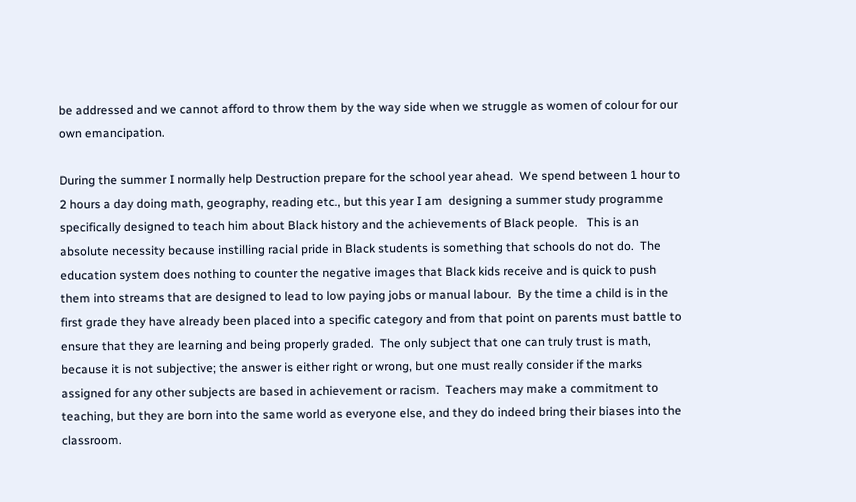be addressed and we cannot afford to throw them by the way side when we struggle as women of colour for our own emancipation.

During the summer I normally help Destruction prepare for the school year ahead.  We spend between 1 hour to 2 hours a day doing math, geography, reading etc., but this year I am  designing a summer study programme specifically designed to teach him about Black history and the achievements of Black people.   This is an absolute necessity because instilling racial pride in Black students is something that schools do not do.  The education system does nothing to counter the negative images that Black kids receive and is quick to push them into streams that are designed to lead to low paying jobs or manual labour.  By the time a child is in the first grade they have already been placed into a specific category and from that point on parents must battle to ensure that they are learning and being properly graded.  The only subject that one can truly trust is math, because it is not subjective; the answer is either right or wrong, but one must really consider if the marks assigned for any other subjects are based in achievement or racism.  Teachers may make a commitment to teaching, but they are born into the same world as everyone else, and they do indeed bring their biases into the classroom.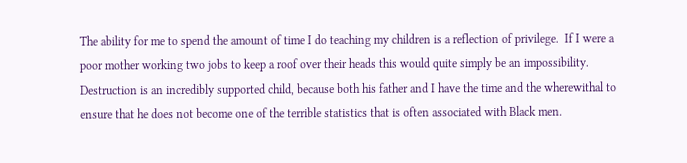The ability for me to spend the amount of time I do teaching my children is a reflection of privilege.  If I were a poor mother working two jobs to keep a roof over their heads this would quite simply be an impossibility.   Destruction is an incredibly supported child, because both his father and I have the time and the wherewithal to ensure that he does not become one of the terrible statistics that is often associated with Black men.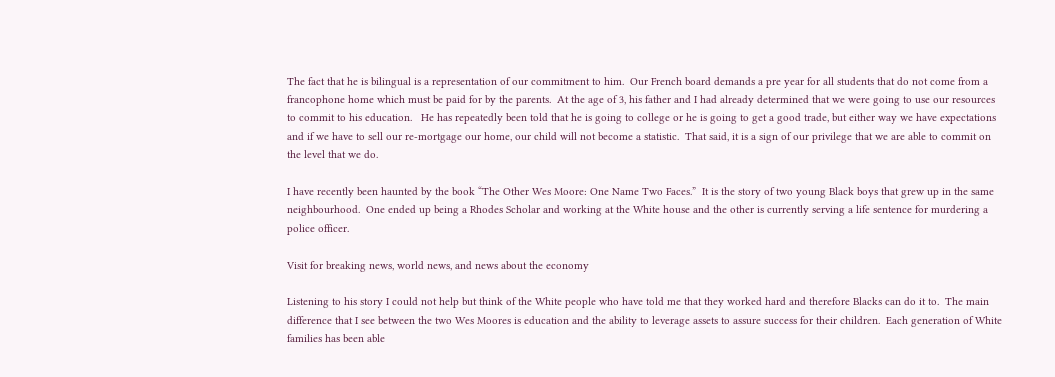The fact that he is bilingual is a representation of our commitment to him.  Our French board demands a pre year for all students that do not come from a francophone home which must be paid for by the parents.  At the age of 3, his father and I had already determined that we were going to use our resources to commit to his education.   He has repeatedly been told that he is going to college or he is going to get a good trade, but either way we have expectations and if we have to sell our re-mortgage our home, our child will not become a statistic.  That said, it is a sign of our privilege that we are able to commit on the level that we do.

I have recently been haunted by the book “The Other Wes Moore: One Name Two Faces.”  It is the story of two young Black boys that grew up in the same neighbourhood.  One ended up being a Rhodes Scholar and working at the White house and the other is currently serving a life sentence for murdering a police officer.

Visit for breaking news, world news, and news about the economy

Listening to his story I could not help but think of the White people who have told me that they worked hard and therefore Blacks can do it to.  The main difference that I see between the two Wes Moores is education and the ability to leverage assets to assure success for their children.  Each generation of White families has been able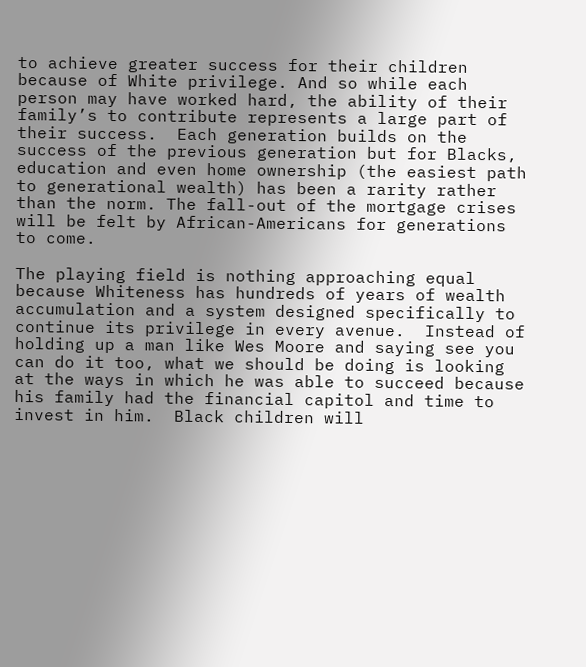to achieve greater success for their children because of White privilege. And so while each person may have worked hard, the ability of their family’s to contribute represents a large part of their success.  Each generation builds on the success of the previous generation but for Blacks, education and even home ownership (the easiest path to generational wealth) has been a rarity rather than the norm. The fall-out of the mortgage crises will be felt by African-Americans for generations to come.

The playing field is nothing approaching equal because Whiteness has hundreds of years of wealth accumulation and a system designed specifically to continue its privilege in every avenue.  Instead of holding up a man like Wes Moore and saying see you can do it too, what we should be doing is looking at the ways in which he was able to succeed because his family had the financial capitol and time to invest in him.  Black children will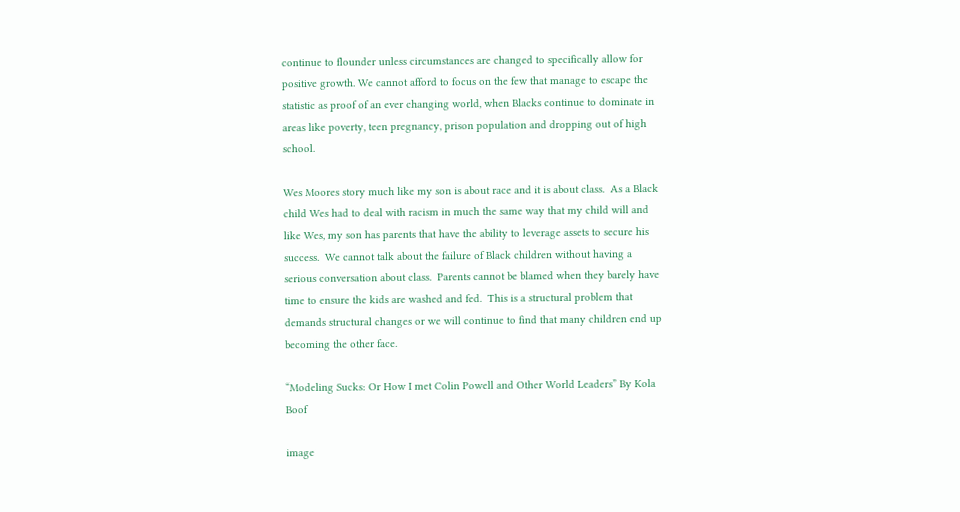continue to flounder unless circumstances are changed to specifically allow for positive growth. We cannot afford to focus on the few that manage to escape the statistic as proof of an ever changing world, when Blacks continue to dominate in areas like poverty, teen pregnancy, prison population and dropping out of high school.

Wes Moores story much like my son is about race and it is about class.  As a Black child Wes had to deal with racism in much the same way that my child will and like Wes, my son has parents that have the ability to leverage assets to secure his success.  We cannot talk about the failure of Black children without having a serious conversation about class.  Parents cannot be blamed when they barely have time to ensure the kids are washed and fed.  This is a structural problem that demands structural changes or we will continue to find that many children end up becoming the other face.

“Modeling Sucks: Or How I met Colin Powell and Other World Leaders” By Kola Boof

image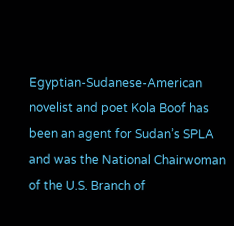Egyptian-Sudanese-American novelist and poet Kola Boof has been an agent for Sudan’s SPLA and was the National Chairwoman of the U.S. Branch of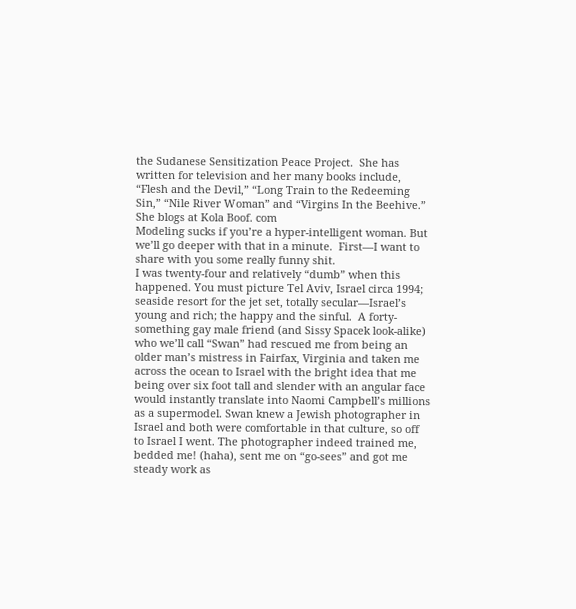the Sudanese Sensitization Peace Project.  She has written for television and her many books include, “Flesh and the Devil,” “Long Train to the Redeeming Sin,” “Nile River Woman” and “Virgins In the Beehive.”  She blogs at Kola Boof. com
Modeling sucks if you’re a hyper-intelligent woman. But we’ll go deeper with that in a minute.  First—I want to share with you some really funny shit.
I was twenty-four and relatively “dumb” when this happened. You must picture Tel Aviv, Israel circa 1994; seaside resort for the jet set, totally secular—Israel’s young and rich; the happy and the sinful.  A forty-something gay male friend (and Sissy Spacek look-alike) who we’ll call “Swan” had rescued me from being an older man’s mistress in Fairfax, Virginia and taken me across the ocean to Israel with the bright idea that me being over six foot tall and slender with an angular face would instantly translate into Naomi Campbell’s millions as a supermodel. Swan knew a Jewish photographer in Israel and both were comfortable in that culture, so off to Israel I went. The photographer indeed trained me, bedded me! (haha), sent me on “go-sees” and got me steady work as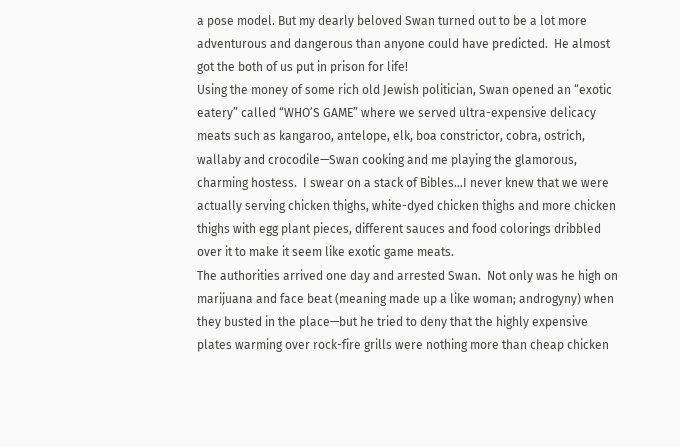a pose model. But my dearly beloved Swan turned out to be a lot more adventurous and dangerous than anyone could have predicted.  He almost got the both of us put in prison for life!
Using the money of some rich old Jewish politician, Swan opened an “exotic eatery” called “WHO’S GAME” where we served ultra-expensive delicacy meats such as kangaroo, antelope, elk, boa constrictor, cobra, ostrich, wallaby and crocodile—Swan cooking and me playing the glamorous, charming hostess.  I swear on a stack of Bibles…I never knew that we were actually serving chicken thighs, white-dyed chicken thighs and more chicken thighs with egg plant pieces, different sauces and food colorings dribbled over it to make it seem like exotic game meats.
The authorities arrived one day and arrested Swan.  Not only was he high on marijuana and face beat (meaning made up a like woman; androgyny) when they busted in the place—but he tried to deny that the highly expensive plates warming over rock-fire grills were nothing more than cheap chicken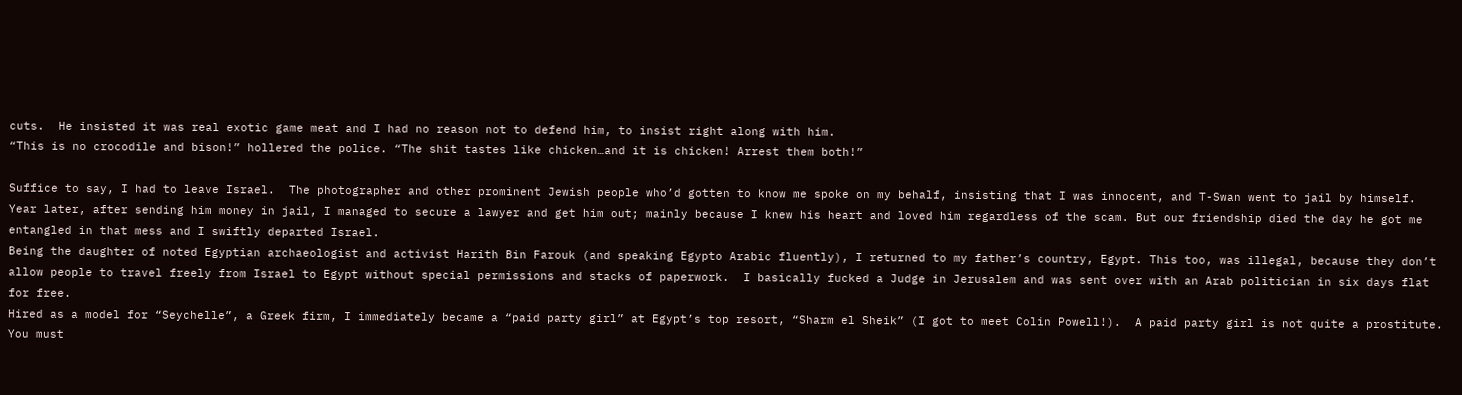cuts.  He insisted it was real exotic game meat and I had no reason not to defend him, to insist right along with him.
“This is no crocodile and bison!” hollered the police. “The shit tastes like chicken…and it is chicken! Arrest them both!”

Suffice to say, I had to leave Israel.  The photographer and other prominent Jewish people who’d gotten to know me spoke on my behalf, insisting that I was innocent, and T-Swan went to jail by himself. Year later, after sending him money in jail, I managed to secure a lawyer and get him out; mainly because I knew his heart and loved him regardless of the scam. But our friendship died the day he got me entangled in that mess and I swiftly departed Israel.
Being the daughter of noted Egyptian archaeologist and activist Harith Bin Farouk (and speaking Egypto Arabic fluently), I returned to my father’s country, Egypt. This too, was illegal, because they don’t allow people to travel freely from Israel to Egypt without special permissions and stacks of paperwork.  I basically fucked a Judge in Jerusalem and was sent over with an Arab politician in six days flat for free.
Hired as a model for “Seychelle”, a Greek firm, I immediately became a “paid party girl” at Egypt’s top resort, “Sharm el Sheik” (I got to meet Colin Powell!).  A paid party girl is not quite a prostitute. You must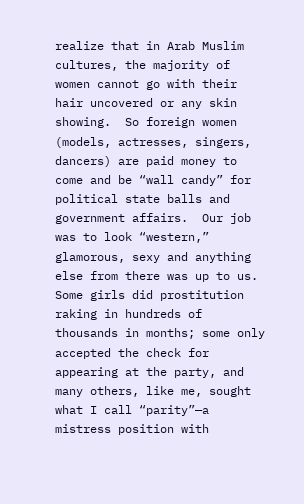realize that in Arab Muslim cultures, the majority of women cannot go with their hair uncovered or any skin showing.  So foreign women (models, actresses, singers, dancers) are paid money to come and be “wall candy” for political state balls and government affairs.  Our job was to look “western,” glamorous, sexy and anything else from there was up to us.  Some girls did prostitution raking in hundreds of thousands in months; some only accepted the check for appearing at the party, and many others, like me, sought what I call “parity”—a mistress position with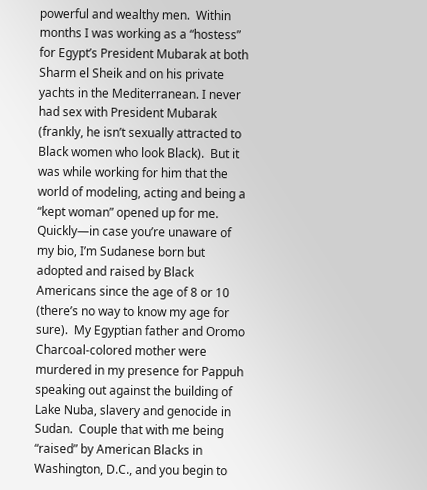powerful and wealthy men.  Within months I was working as a “hostess” for Egypt’s President Mubarak at both Sharm el Sheik and on his private yachts in the Mediterranean. I never had sex with President Mubarak (frankly, he isn’t sexually attracted to Black women who look Black).  But it was while working for him that the world of modeling, acting and being a “kept woman” opened up for me.
Quickly—in case you’re unaware of my bio, I’m Sudanese born but adopted and raised by Black Americans since the age of 8 or 10 (there’s no way to know my age for sure).  My Egyptian father and Oromo Charcoal-colored mother were murdered in my presence for Pappuh speaking out against the building of Lake Nuba, slavery and genocide in Sudan.  Couple that with me being “raised” by American Blacks in Washington, D.C., and you begin to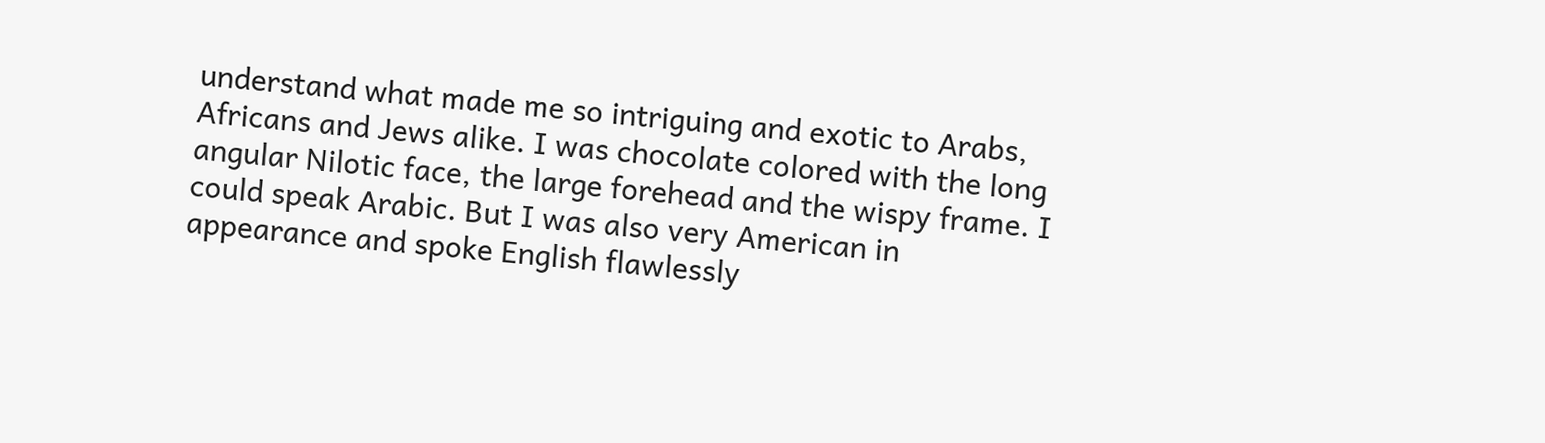understand what made me so intriguing and exotic to Arabs, Africans and Jews alike. I was chocolate colored with the long angular Nilotic face, the large forehead and the wispy frame. I could speak Arabic. But I was also very American in appearance and spoke English flawlessly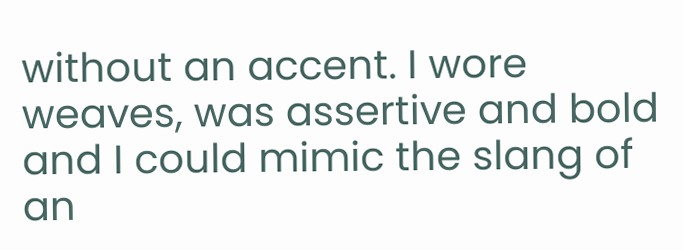without an accent. I wore weaves, was assertive and bold and I could mimic the slang of an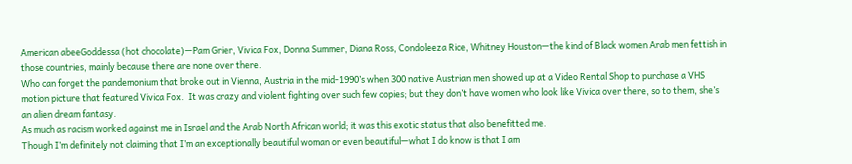American abeeGoddessa (hot chocolate)—Pam Grier, Vivica Fox, Donna Summer, Diana Ross, Condoleeza Rice, Whitney Houston—the kind of Black women Arab men fettish in those countries, mainly because there are none over there.
Who can forget the pandemonium that broke out in Vienna, Austria in the mid-1990’s when 300 native Austrian men showed up at a Video Rental Shop to purchase a VHS motion picture that featured Vivica Fox.  It was crazy and violent fighting over such few copies; but they don’t have women who look like Vivica over there, so to them, she’s an alien dream fantasy.
As much as racism worked against me in Israel and the Arab North African world; it was this exotic status that also benefitted me.
Though I’m definitely not claiming that I’m an exceptionally beautiful woman or even beautiful—what I do know is that I am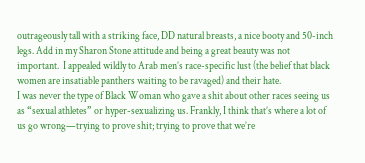outrageously tall with a striking face, DD natural breasts, a nice booty and 50-inch legs. Add in my Sharon Stone attitude and being a great beauty was not important.  I appealed wildly to Arab men’s race-specific lust (the belief that black women are insatiable panthers waiting to be ravaged) and their hate.
I was never the type of Black Woman who gave a shit about other races seeing us as “sexual athletes” or hyper-sexualizing us. Frankly, I think that’s where a lot of us go wrong—trying to prove shit; trying to prove that we’re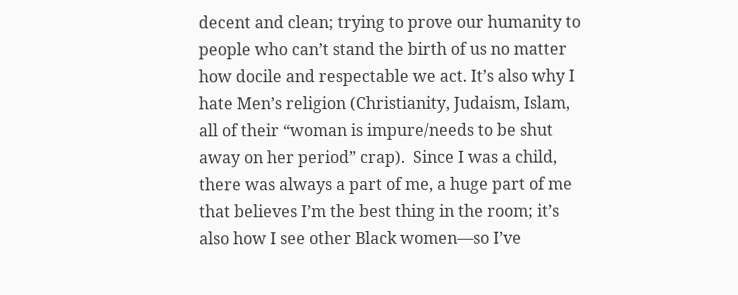decent and clean; trying to prove our humanity to people who can’t stand the birth of us no matter how docile and respectable we act. It’s also why I hate Men’s religion (Christianity, Judaism, Islam, all of their “woman is impure/needs to be shut away on her period” crap).  Since I was a child, there was always a part of me, a huge part of me that believes I’m the best thing in the room; it’s also how I see other Black women—so I’ve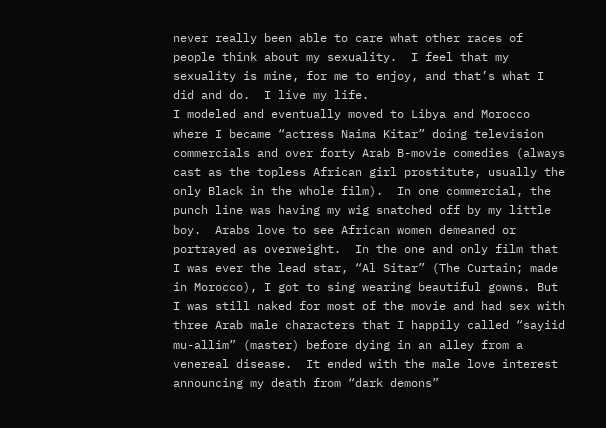never really been able to care what other races of people think about my sexuality.  I feel that my sexuality is mine, for me to enjoy, and that’s what I did and do.  I live my life.
I modeled and eventually moved to Libya and Morocco where I became “actress Naima Kitar” doing television commercials and over forty Arab B-movie comedies (always cast as the topless African girl prostitute, usually the only Black in the whole film).  In one commercial, the punch line was having my wig snatched off by my little boy.  Arabs love to see African women demeaned or portrayed as overweight.  In the one and only film that I was ever the lead star, “Al Sitar” (The Curtain; made in Morocco), I got to sing wearing beautiful gowns. But I was still naked for most of the movie and had sex with three Arab male characters that I happily called “sayiid mu-allim” (master) before dying in an alley from a venereal disease.  It ended with the male love interest announcing my death from “dark demons”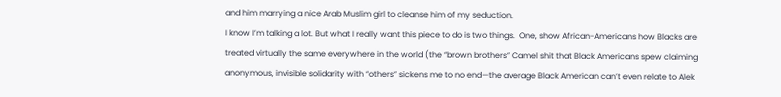and him marrying a nice Arab Muslim girl to cleanse him of my seduction.
I know I’m talking a lot. But what I really want this piece to do is two things.  One, show African-Americans how Blacks are treated virtually the same everywhere in the world (the “brown brothers” Camel shit that Black Americans spew claiming anonymous, invisible solidarity with “others” sickens me to no end—the average Black American can’t even relate to Alek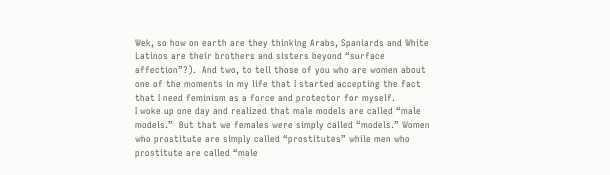Wek, so how on earth are they thinking Arabs, Spaniards and White Latinos are their brothers and sisters beyond “surface affection”?).  And two, to tell those of you who are women about one of the moments in my life that I started accepting the fact that I need feminism as a force and protector for myself.
I woke up one day and realized that male models are called “male models.”  But that we females were simply called “models.” Women who prostitute are simply called “prostitutes” while men who prostitute are called “male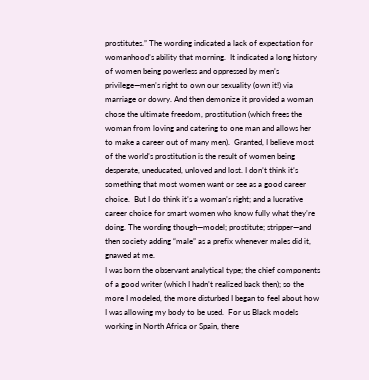prostitutes.” The wording indicated a lack of expectation for womanhood’s ability that morning.  It indicated a long history of women being powerless and oppressed by men’s privilege—men’s right to own our sexuality (own it!) via marriage or dowry. And then demonize it provided a woman chose the ultimate freedom, prostitution (which frees the woman from loving and catering to one man and allows her to make a career out of many men).  Granted, I believe most of the world’s prostitution is the result of women being desperate, uneducated, unloved and lost. I don’t think it’s something that most women want or see as a good career choice.  But I do think it’s a woman’s right; and a lucrative career choice for smart women who know fully what they’re doing. The wording though—model; prostitute; stripper—and then society adding “male” as a prefix whenever males did it, gnawed at me.
I was born the observant analytical type; the chief components of a good writer (which I hadn’t realized back then); so the more I modeled, the more disturbed I began to feel about how I was allowing my body to be used.  For us Black models working in North Africa or Spain, there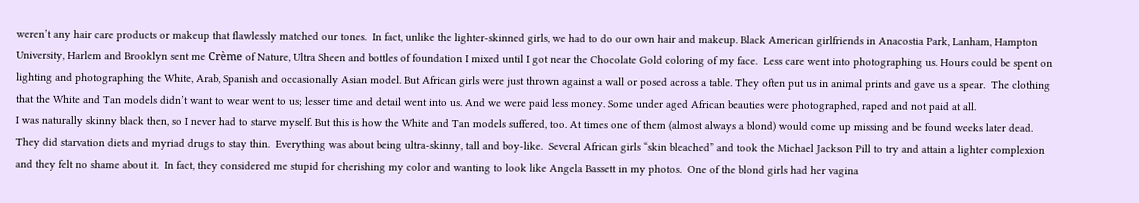weren’t any hair care products or makeup that flawlessly matched our tones.  In fact, unlike the lighter-skinned girls, we had to do our own hair and makeup. Black American girlfriends in Anacostia Park, Lanham, Hampton University, Harlem and Brooklyn sent me Crème of Nature, Ultra Sheen and bottles of foundation I mixed until I got near the Chocolate Gold coloring of my face.  Less care went into photographing us. Hours could be spent on lighting and photographing the White, Arab, Spanish and occasionally Asian model. But African girls were just thrown against a wall or posed across a table. They often put us in animal prints and gave us a spear.  The clothing that the White and Tan models didn’t want to wear went to us; lesser time and detail went into us. And we were paid less money. Some under aged African beauties were photographed, raped and not paid at all.
I was naturally skinny black then, so I never had to starve myself. But this is how the White and Tan models suffered, too. At times one of them (almost always a blond) would come up missing and be found weeks later dead.  They did starvation diets and myriad drugs to stay thin.  Everything was about being ultra-skinny, tall and boy-like.  Several African girls “skin bleached” and took the Michael Jackson Pill to try and attain a lighter complexion and they felt no shame about it.  In fact, they considered me stupid for cherishing my color and wanting to look like Angela Bassett in my photos.  One of the blond girls had her vagina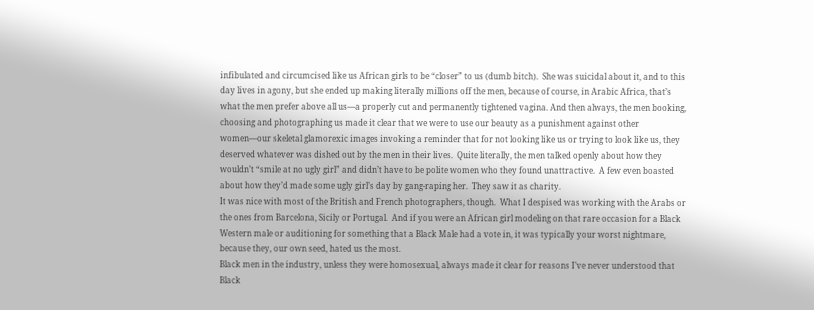infibulated and circumcised like us African girls to be “closer” to us (dumb bitch).  She was suicidal about it, and to this day lives in agony, but she ended up making literally millions off the men, because of course, in Arabic Africa, that’s what the men prefer above all us—a properly cut and permanently tightened vagina. And then always, the men booking, choosing and photographing us made it clear that we were to use our beauty as a punishment against other women—our skeletal glamorexic images invoking a reminder that for not looking like us or trying to look like us, they deserved whatever was dished out by the men in their lives.  Quite literally, the men talked openly about how they wouldn’t “smile at no ugly girl” and didn’t have to be polite women who they found unattractive.  A few even boasted about how they’d made some ugly girl’s day by gang-raping her.  They saw it as charity.
It was nice with most of the British and French photographers, though.  What I despised was working with the Arabs or the ones from Barcelona, Sicily or Portugal.  And if you were an African girl modeling on that rare occasion for a Black Western male or auditioning for something that a Black Male had a vote in, it was typically your worst nightmare, because they, our own seed, hated us the most.
Black men in the industry, unless they were homosexual, always made it clear for reasons I’ve never understood that Black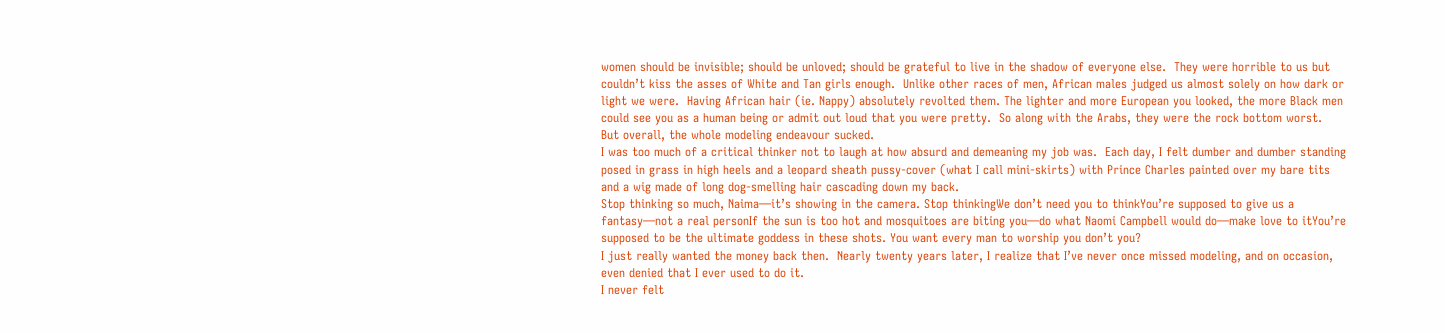women should be invisible; should be unloved; should be grateful to live in the shadow of everyone else.  They were horrible to us but couldn’t kiss the asses of White and Tan girls enough.  Unlike other races of men, African males judged us almost solely on how dark or light we were.  Having African hair (ie. Nappy) absolutely revolted them. The lighter and more European you looked, the more Black men could see you as a human being or admit out loud that you were pretty.  So along with the Arabs, they were the rock bottom worst.
But overall, the whole modeling endeavour sucked.
I was too much of a critical thinker not to laugh at how absurd and demeaning my job was.  Each day, I felt dumber and dumber standing posed in grass in high heels and a leopard sheath pussy-cover (what I call mini-skirts) with Prince Charles painted over my bare tits and a wig made of long dog-smelling hair cascading down my back.
Stop thinking so much, Naima—it’s showing in the camera. Stop thinkingWe don’t need you to thinkYou’re supposed to give us a fantasy—not a real personIf the sun is too hot and mosquitoes are biting you—do what Naomi Campbell would do—make love to itYou’re supposed to be the ultimate goddess in these shots. You want every man to worship you don’t you?
I just really wanted the money back then.  Nearly twenty years later, I realize that I’ve never once missed modeling, and on occasion, even denied that I ever used to do it.
I never felt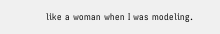like a woman when I was modeling.